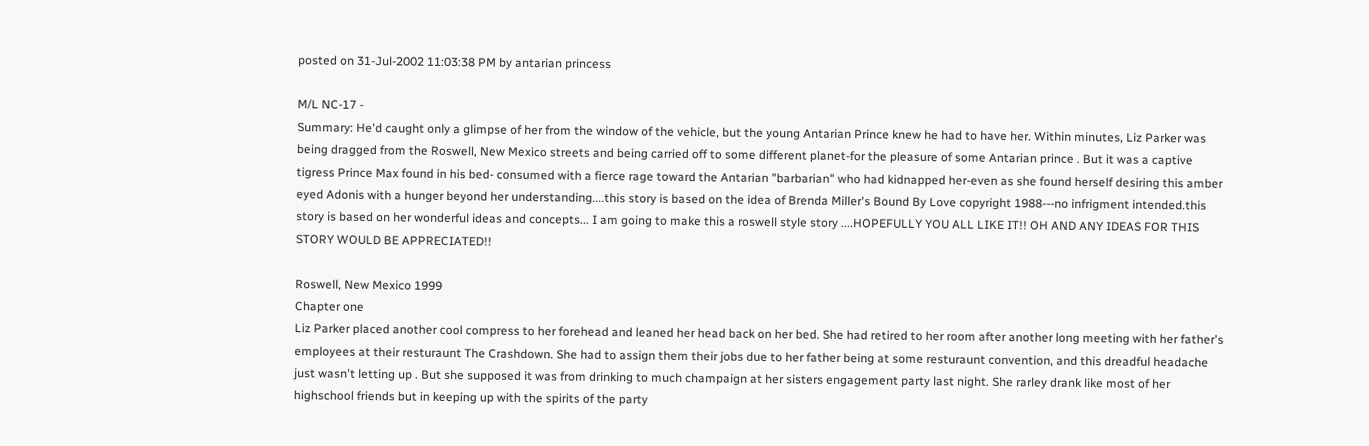posted on 31-Jul-2002 11:03:38 PM by antarian princess

M/L NC-17 -
Summary: He'd caught only a glimpse of her from the window of the vehicle, but the young Antarian Prince knew he had to have her. Within minutes, Liz Parker was being dragged from the Roswell, New Mexico streets and being carried off to some different planet-for the pleasure of some Antarian prince . But it was a captive tigress Prince Max found in his bed- consumed with a fierce rage toward the Antarian "barbarian" who had kidnapped her-even as she found herself desiring this amber eyed Adonis with a hunger beyond her understanding....this story is based on the idea of Brenda Miller's Bound By Love copyright 1988---no infrigment intended.this story is based on her wonderful ideas and concepts... I am going to make this a roswell style story ....HOPEFULLY YOU ALL LIKE IT!! OH AND ANY IDEAS FOR THIS STORY WOULD BE APPRECIATED!!

Roswell, New Mexico 1999
Chapter one
Liz Parker placed another cool compress to her forehead and leaned her head back on her bed. She had retired to her room after another long meeting with her father's employees at their resturaunt The Crashdown. She had to assign them their jobs due to her father being at some resturaunt convention, and this dreadful headache just wasn't letting up . But she supposed it was from drinking to much champaign at her sisters engagement party last night. She rarley drank like most of her highschool friends but in keeping up with the spirits of the party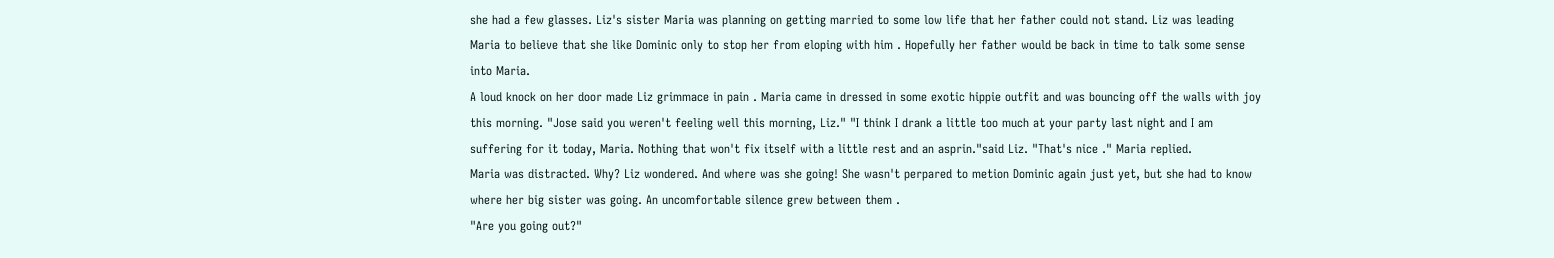she had a few glasses. Liz's sister Maria was planning on getting married to some low life that her father could not stand. Liz was leading Maria to believe that she like Dominic only to stop her from eloping with him . Hopefully her father would be back in time to talk some sense into Maria.
A loud knock on her door made Liz grimmace in pain . Maria came in dressed in some exotic hippie outfit and was bouncing off the walls with joy this morning. "Jose said you weren't feeling well this morning, Liz." "I think I drank a little too much at your party last night and I am suffering for it today, Maria. Nothing that won't fix itself with a little rest and an asprin."said Liz. "That's nice ." Maria replied.
Maria was distracted. Why? Liz wondered. And where was she going! She wasn't perpared to metion Dominic again just yet, but she had to know where her big sister was going. An uncomfortable silence grew between them .
"Are you going out?"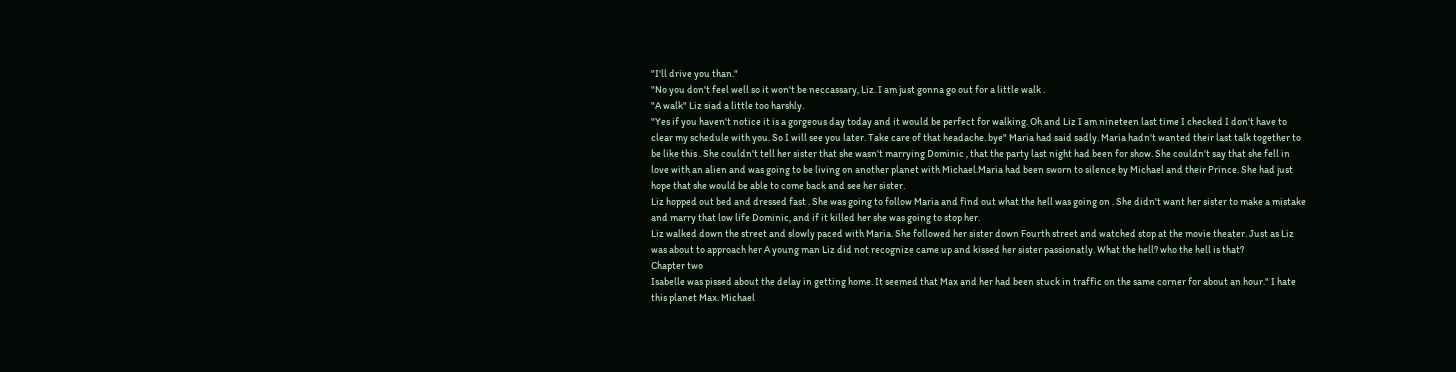"I'll drive you than."
"No you don't feel well so it won't be neccassary, Liz. I am just gonna go out for a little walk .
"A walk" Liz siad a little too harshly.
"Yes if you haven't notice it is a gorgeous day today and it would be perfect for walking. Oh and Liz I am nineteen last time I checked I don't have to clear my schedule with you. So I will see you later. Take care of that headache. bye" Maria had said sadly. Maria hadn't wanted their last talk together to be like this . She couldn't tell her sister that she wasn't marrying Dominic , that the party last night had been for show. She couldn't say that she fell in love with an alien and was going to be living on another planet with Michael.Maria had been sworn to silence by Michael and their Prince. She had just hope that she would be able to come back and see her sister.
Liz hopped out bed and dressed fast . She was going to follow Maria and find out what the hell was going on . She didn't want her sister to make a mistake and marry that low life Dominic, and if it killed her she was going to stop her.
Liz walked down the street and slowly paced with Maria. She followed her sister down Fourth street and watched stop at the movie theater. Just as Liz was about to approach her A young man Liz did not recognize came up and kissed her sister passionatly. What the hell? who the hell is that?
Chapter two
Isabelle was pissed about the delay in getting home. It seemed that Max and her had been stuck in traffic on the same corner for about an hour." I hate this planet Max. Michael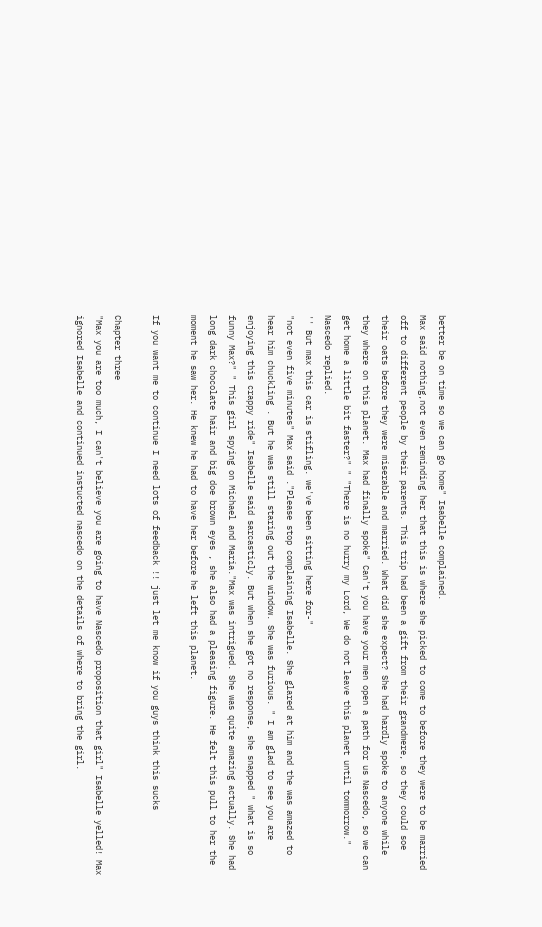better be on time so we can go home" Isabelle complained.
Max said nothing,not even reminding her that this is where she picked to come to before they were to be married off to different people by their parents. This trip had been a gift from their grandmere, so they could soe their oats before they were miserable and married. What did she expect? She had hardly spoke to anyone while they where on this planet. Max had finally spoke" Can't you have your men open a path for us Nascedo, so we can get home a little bit faster?" " "There is no hurry my Lord, We do not leave this planet until tommorrow." Nascedo replied.
'' But max this car is stifling. we've been sitting here for-"
"not even five minutes" Max said ."Please stop complaining Isabelle. She glared at him and the was amazed to hear him chuckling . But he was still staring out the window. She was furious. " I am glad to see you are enjoying this crappy ride" Isabelle said sarcasticly. But when she got no response, she snapped " what is so funny Max?" " This girl spying on Michael and Maria."Max was intrigued. She was quite amazing actually. She had long dark chocolate hair and big doe brown eyes , she also had a pleasing figure. He felt this pull to her the moment he saw her. He knew he had to have her before he left this planet.

If you want me to continue I need lots of feedback !! just let me know if you guys think this sucks

Chapter three
"Max you are too much, I can't believe you are going to have Nascedo proposition that girl" Isabelle yelled! Max ignored Isabelle and continued instucted nascedo on the details of where to bring the girl.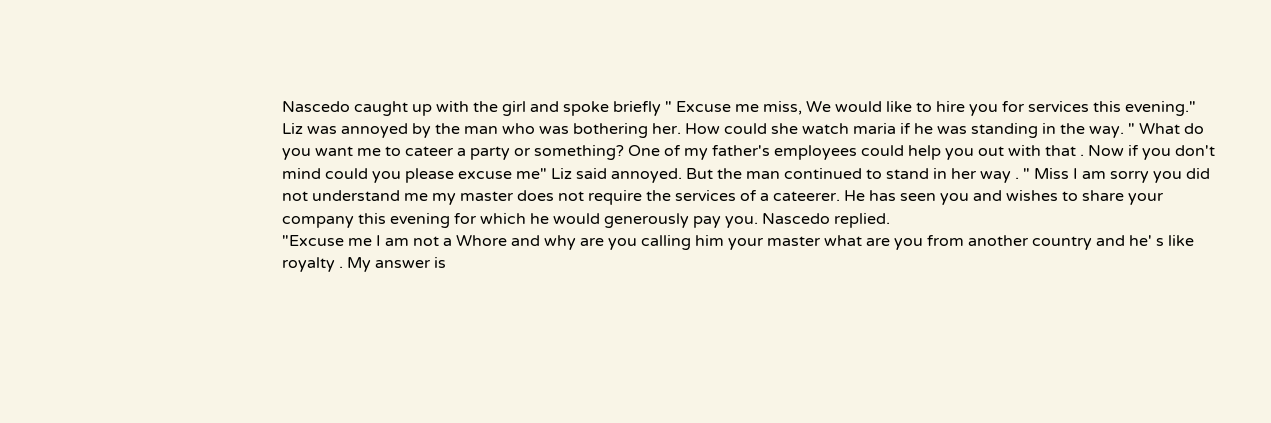Nascedo caught up with the girl and spoke briefly " Excuse me miss, We would like to hire you for services this evening."
Liz was annoyed by the man who was bothering her. How could she watch maria if he was standing in the way. " What do you want me to cateer a party or something? One of my father's employees could help you out with that . Now if you don't mind could you please excuse me" Liz said annoyed. But the man continued to stand in her way . " Miss I am sorry you did not understand me my master does not require the services of a cateerer. He has seen you and wishes to share your company this evening for which he would generously pay you. Nascedo replied.
"Excuse me I am not a Whore and why are you calling him your master what are you from another country and he' s like royalty . My answer is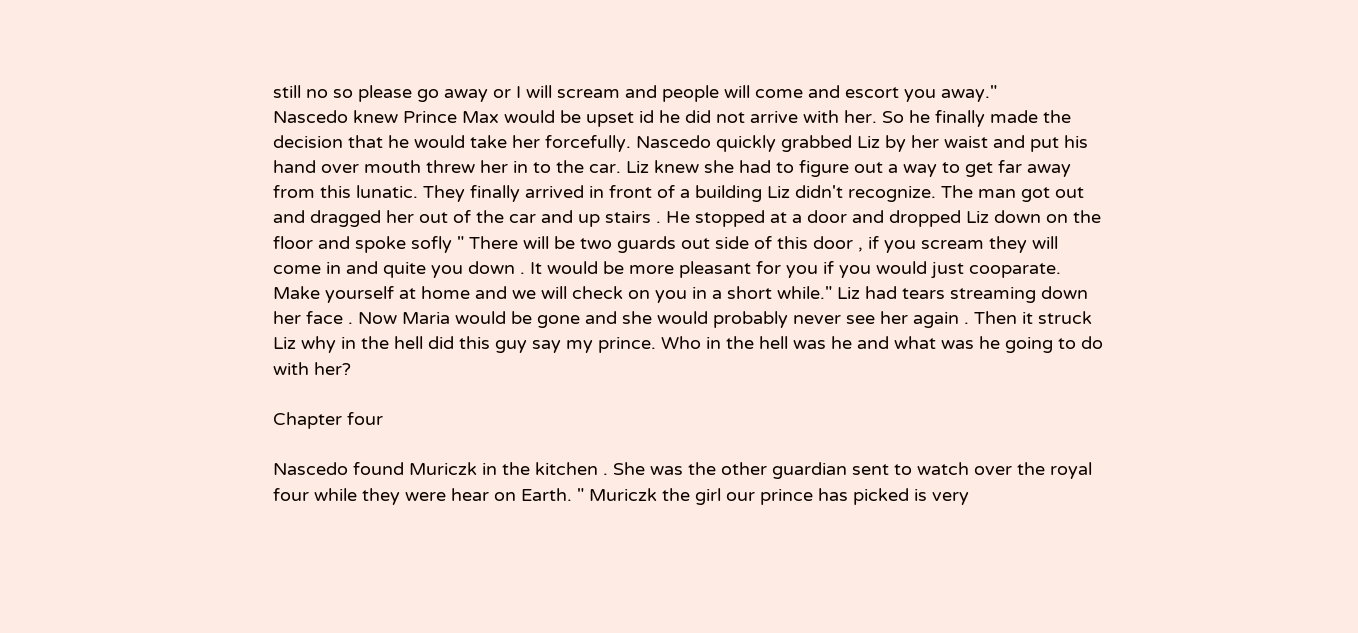still no so please go away or I will scream and people will come and escort you away."
Nascedo knew Prince Max would be upset id he did not arrive with her. So he finally made the decision that he would take her forcefully. Nascedo quickly grabbed Liz by her waist and put his hand over mouth threw her in to the car. Liz knew she had to figure out a way to get far away from this lunatic. They finally arrived in front of a building Liz didn't recognize. The man got out and dragged her out of the car and up stairs . He stopped at a door and dropped Liz down on the floor and spoke sofly " There will be two guards out side of this door , if you scream they will come in and quite you down . It would be more pleasant for you if you would just cooparate. Make yourself at home and we will check on you in a short while." Liz had tears streaming down her face . Now Maria would be gone and she would probably never see her again . Then it struck Liz why in the hell did this guy say my prince. Who in the hell was he and what was he going to do with her?

Chapter four

Nascedo found Muriczk in the kitchen . She was the other guardian sent to watch over the royal four while they were hear on Earth. " Muriczk the girl our prince has picked is very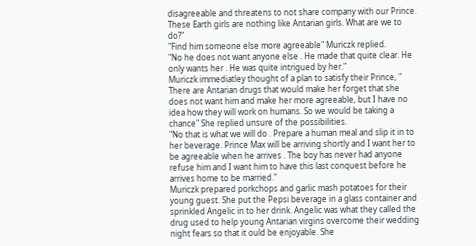disagreeable and threatens to not share company with our Prince. These Earth girls are nothing like Antarian girls. What are we to do?"
"Find him someone else more agreeable" Muriczk replied.
"No he does not want anyone else . He made that quite clear. He only wants her . He was quite intrigued by her."
Muriczk immediatley thought of a plan to satisfy their Prince, " There are Antarian drugs that would make her forget that she does not want him and make her more agreeable, but I have no idea how they will work on humans. So we would be taking a chance" She replied unsure of the possibilities.
"No that is what we will do . Prepare a human meal and slip it in to her beverage. Prince Max will be arriving shortly and I want her to be agreeable when he arrives . The boy has never had anyone refuse him and I want him to have this last conquest before he arrives home to be married."
Muriczk prepared porkchops and garlic mash potatoes for their young guest. She put the Pepsi beverage in a glass container and sprinkled Angelic in to her drink. Angelic was what they called the drug used to help young Antarian virgins overcome their wedding night fears so that it ould be enjoyable. She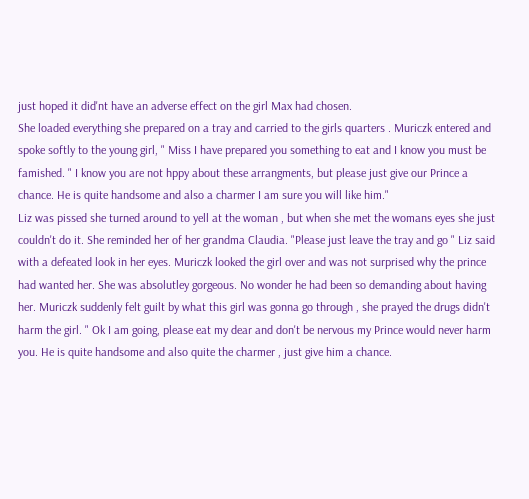just hoped it did'nt have an adverse effect on the girl Max had chosen.
She loaded everything she prepared on a tray and carried to the girls quarters . Muriczk entered and spoke softly to the young girl, " Miss I have prepared you something to eat and I know you must be famished. " I know you are not hppy about these arrangments, but please just give our Prince a chance. He is quite handsome and also a charmer I am sure you will like him."
Liz was pissed she turned around to yell at the woman , but when she met the womans eyes she just couldn't do it. She reminded her of her grandma Claudia. "Please just leave the tray and go " Liz said with a defeated look in her eyes. Muriczk looked the girl over and was not surprised why the prince had wanted her. She was absolutley gorgeous. No wonder he had been so demanding about having her. Muriczk suddenly felt guilt by what this girl was gonna go through , she prayed the drugs didn't harm the girl. " Ok I am going, please eat my dear and don't be nervous my Prince would never harm you. He is quite handsome and also quite the charmer , just give him a chance.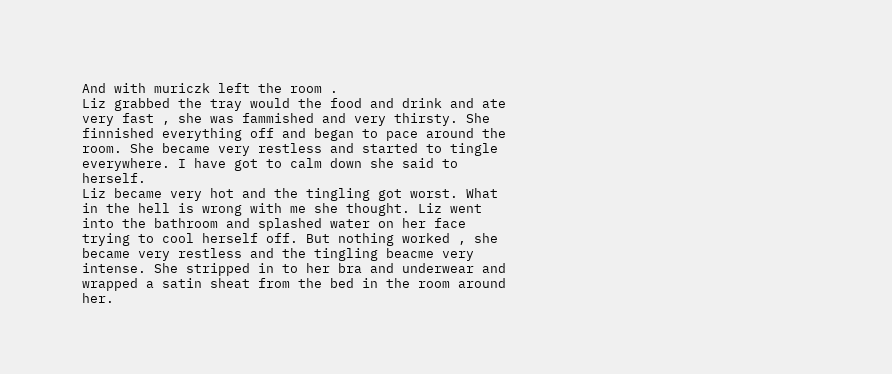And with muriczk left the room .
Liz grabbed the tray would the food and drink and ate very fast , she was fammished and very thirsty. She finnished everything off and began to pace around the room. She became very restless and started to tingle everywhere. I have got to calm down she said to herself.
Liz became very hot and the tingling got worst. What in the hell is wrong with me she thought. Liz went into the bathroom and splashed water on her face trying to cool herself off. But nothing worked , she became very restless and the tingling beacme very intense. She stripped in to her bra and underwear and wrapped a satin sheat from the bed in the room around her.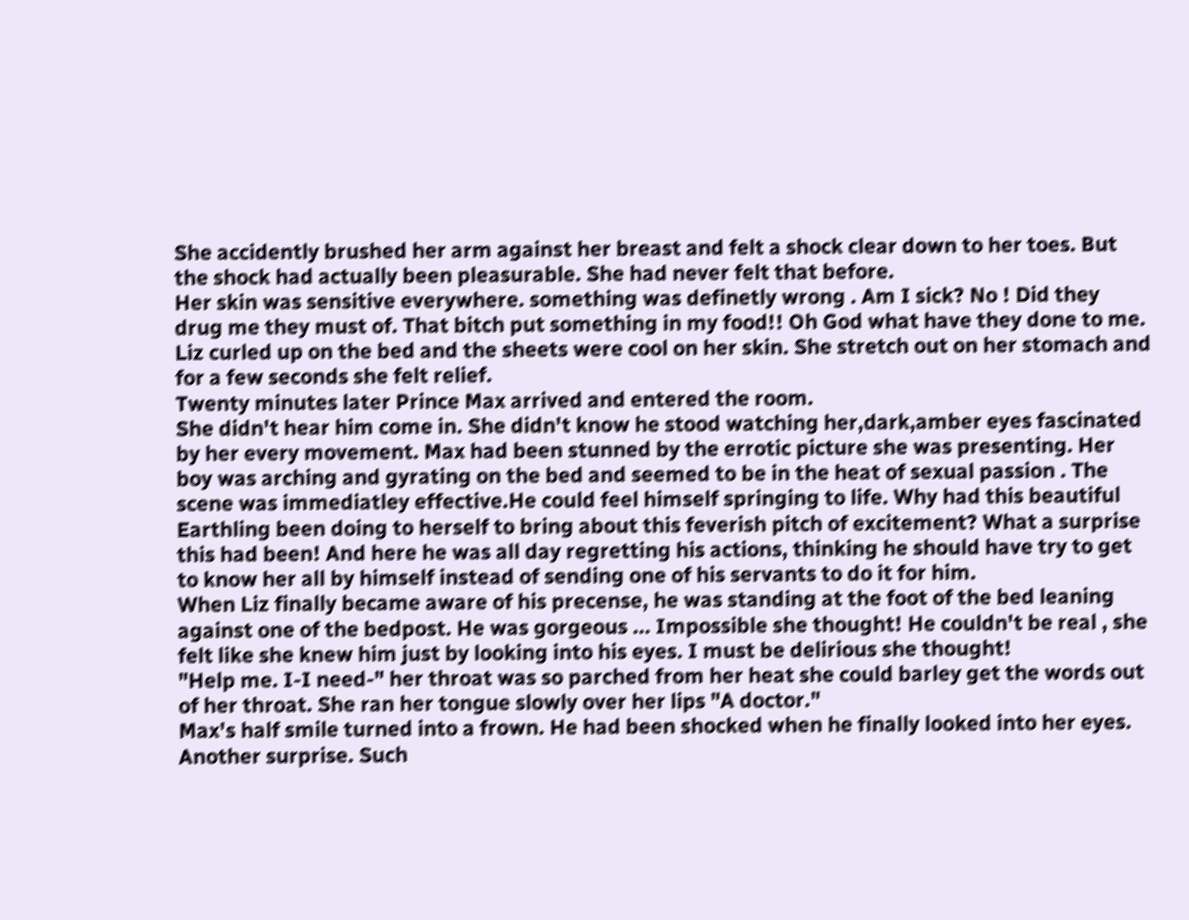She accidently brushed her arm against her breast and felt a shock clear down to her toes. But the shock had actually been pleasurable. She had never felt that before.
Her skin was sensitive everywhere. something was definetly wrong . Am I sick? No ! Did they drug me they must of. That bitch put something in my food!! Oh God what have they done to me. Liz curled up on the bed and the sheets were cool on her skin. She stretch out on her stomach and for a few seconds she felt relief.
Twenty minutes later Prince Max arrived and entered the room.
She didn't hear him come in. She didn't know he stood watching her,dark,amber eyes fascinated by her every movement. Max had been stunned by the errotic picture she was presenting. Her boy was arching and gyrating on the bed and seemed to be in the heat of sexual passion . The scene was immediatley effective.He could feel himself springing to life. Why had this beautiful Earthling been doing to herself to bring about this feverish pitch of excitement? What a surprise this had been! And here he was all day regretting his actions, thinking he should have try to get to know her all by himself instead of sending one of his servants to do it for him.
When Liz finally became aware of his precense, he was standing at the foot of the bed leaning against one of the bedpost. He was gorgeous ... Impossible she thought! He couldn't be real , she felt like she knew him just by looking into his eyes. I must be delirious she thought!
"Help me. I-I need-" her throat was so parched from her heat she could barley get the words out of her throat. She ran her tongue slowly over her lips "A doctor."
Max's half smile turned into a frown. He had been shocked when he finally looked into her eyes. Another surprise. Such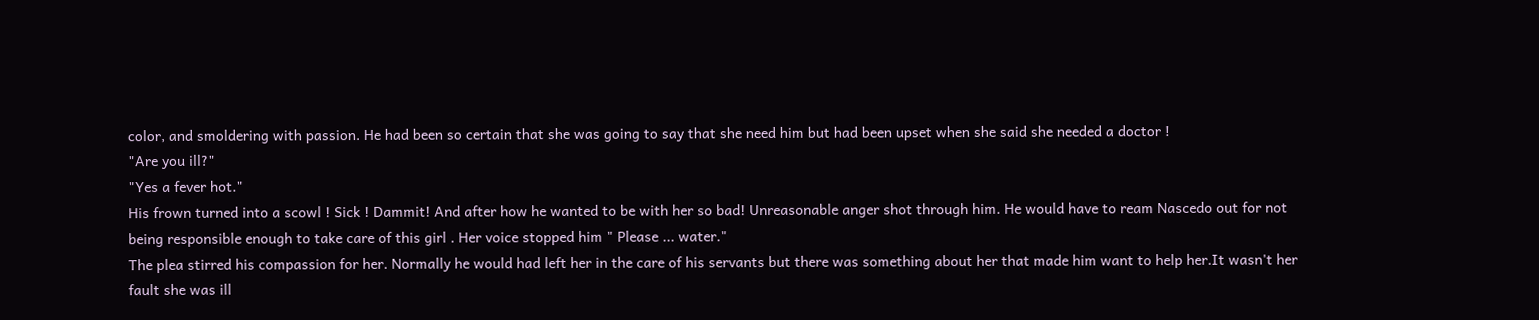color, and smoldering with passion. He had been so certain that she was going to say that she need him but had been upset when she said she needed a doctor !
"Are you ill?"
"Yes a fever hot."
His frown turned into a scowl ! Sick ! Dammit! And after how he wanted to be with her so bad! Unreasonable anger shot through him. He would have to ream Nascedo out for not being responsible enough to take care of this girl . Her voice stopped him " Please ... water."
The plea stirred his compassion for her. Normally he would had left her in the care of his servants but there was something about her that made him want to help her.It wasn't her fault she was ill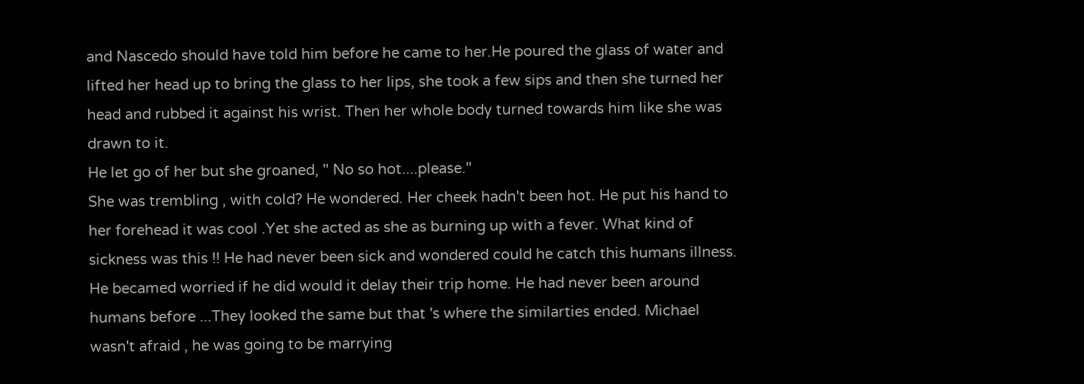and Nascedo should have told him before he came to her.He poured the glass of water and lifted her head up to bring the glass to her lips, she took a few sips and then she turned her head and rubbed it against his wrist. Then her whole body turned towards him like she was drawn to it.
He let go of her but she groaned, " No so hot....please."
She was trembling , with cold? He wondered. Her cheek hadn't been hot. He put his hand to her forehead it was cool .Yet she acted as she as burning up with a fever. What kind of sickness was this !! He had never been sick and wondered could he catch this humans illness. He becamed worried if he did would it delay their trip home. He had never been around humans before ...They looked the same but that 's where the similarties ended. Michael wasn't afraid , he was going to be marrying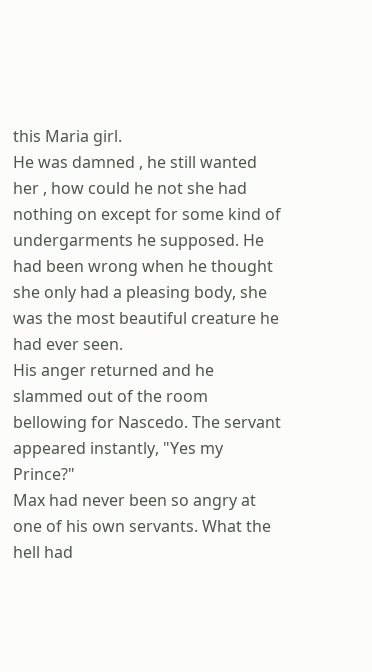this Maria girl.
He was damned , he still wanted her , how could he not she had nothing on except for some kind of undergarments he supposed. He had been wrong when he thought she only had a pleasing body, she was the most beautiful creature he had ever seen.
His anger returned and he slammed out of the room bellowing for Nascedo. The servant appeared instantly, "Yes my Prince?"
Max had never been so angry at one of his own servants. What the hell had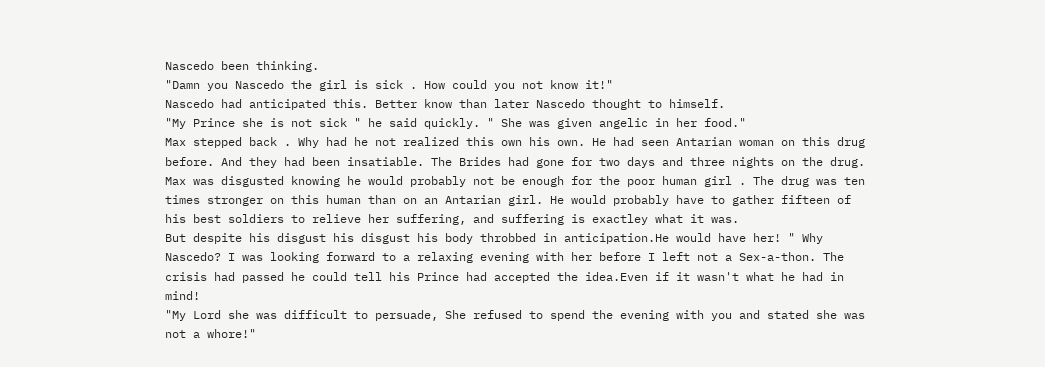Nascedo been thinking.
"Damn you Nascedo the girl is sick . How could you not know it!"
Nascedo had anticipated this. Better know than later Nascedo thought to himself.
"My Prince she is not sick " he said quickly. " She was given angelic in her food."
Max stepped back . Why had he not realized this own his own. He had seen Antarian woman on this drug before. And they had been insatiable. The Brides had gone for two days and three nights on the drug. Max was disgusted knowing he would probably not be enough for the poor human girl . The drug was ten times stronger on this human than on an Antarian girl. He would probably have to gather fifteen of his best soldiers to relieve her suffering, and suffering is exactley what it was.
But despite his disgust his disgust his body throbbed in anticipation.He would have her! " Why Nascedo? I was looking forward to a relaxing evening with her before I left not a Sex-a-thon. The crisis had passed he could tell his Prince had accepted the idea.Even if it wasn't what he had in mind!
"My Lord she was difficult to persuade, She refused to spend the evening with you and stated she was not a whore!"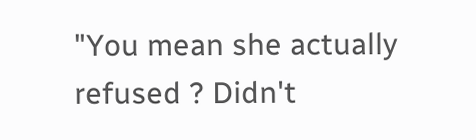"You mean she actually refused ? Didn't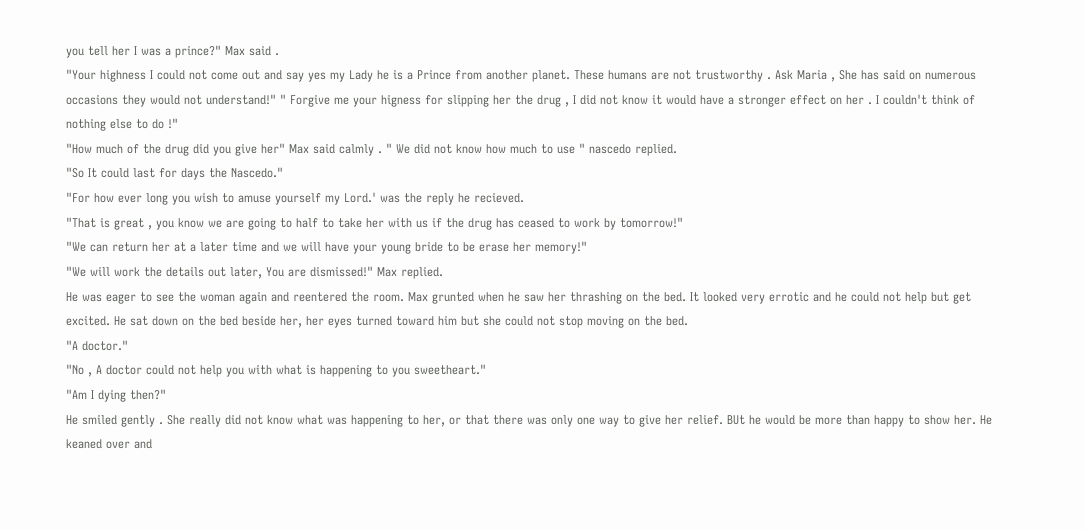you tell her I was a prince?" Max said .
"Your highness I could not come out and say yes my Lady he is a Prince from another planet. These humans are not trustworthy . Ask Maria , She has said on numerous occasions they would not understand!" " Forgive me your higness for slipping her the drug , I did not know it would have a stronger effect on her . I couldn't think of nothing else to do !"
"How much of the drug did you give her" Max said calmly . " We did not know how much to use " nascedo replied.
"So It could last for days the Nascedo."
"For how ever long you wish to amuse yourself my Lord.' was the reply he recieved.
"That is great , you know we are going to half to take her with us if the drug has ceased to work by tomorrow!"
"We can return her at a later time and we will have your young bride to be erase her memory!"
"We will work the details out later, You are dismissed!" Max replied.
He was eager to see the woman again and reentered the room. Max grunted when he saw her thrashing on the bed. It looked very errotic and he could not help but get excited. He sat down on the bed beside her, her eyes turned toward him but she could not stop moving on the bed.
"A doctor."
"No , A doctor could not help you with what is happening to you sweetheart."
"Am I dying then?"
He smiled gently . She really did not know what was happening to her, or that there was only one way to give her relief. BUt he would be more than happy to show her. He keaned over and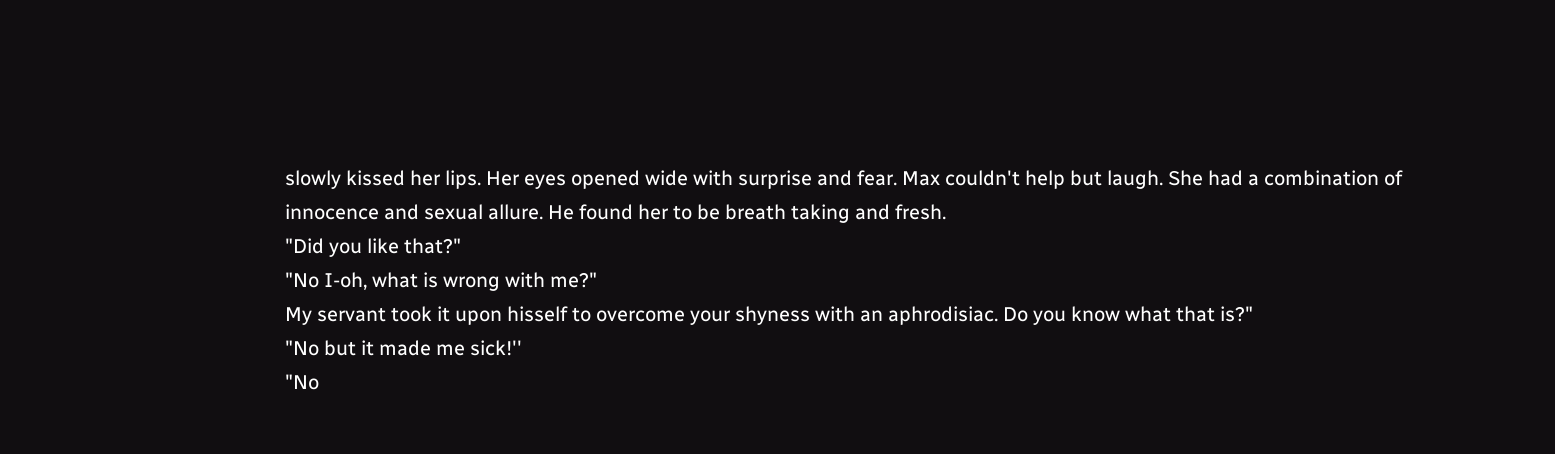slowly kissed her lips. Her eyes opened wide with surprise and fear. Max couldn't help but laugh. She had a combination of innocence and sexual allure. He found her to be breath taking and fresh.
"Did you like that?"
"No I-oh, what is wrong with me?"
My servant took it upon hisself to overcome your shyness with an aphrodisiac. Do you know what that is?"
"No but it made me sick!''
"No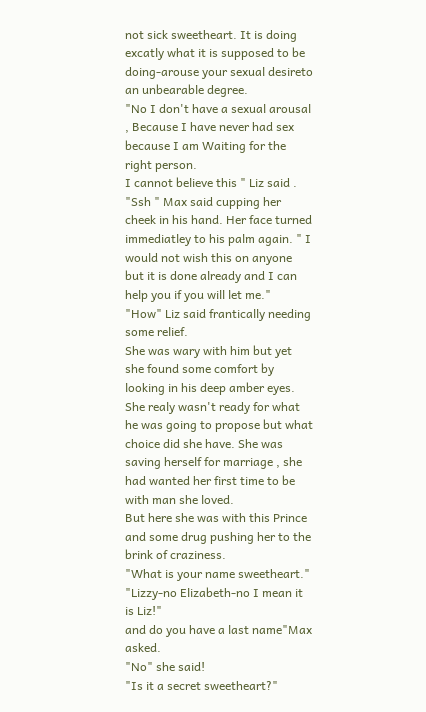not sick sweetheart. It is doing excatly what it is supposed to be doing-arouse your sexual desireto an unbearable degree.
"No I don't have a sexual arousal , Because I have never had sex because I am Waiting for the right person.
I cannot believe this " Liz said .
"Ssh " Max said cupping her cheek in his hand. Her face turned immediatley to his palm again. " I would not wish this on anyone but it is done already and I can help you if you will let me."
"How" Liz said frantically needing some relief.
She was wary with him but yet she found some comfort by looking in his deep amber eyes. She realy wasn't ready for what he was going to propose but what choice did she have. She was saving herself for marriage , she had wanted her first time to be with man she loved.
But here she was with this Prince and some drug pushing her to the brink of craziness.
"What is your name sweetheart."
"Lizzy-no Elizabeth-no I mean it is Liz!"
and do you have a last name"Max asked.
"No" she said!
"Is it a secret sweetheart?"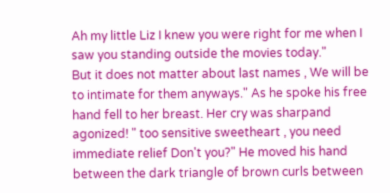Ah my little Liz I knew you were right for me when I saw you standing outside the movies today."
But it does not matter about last names , We will be to intimate for them anyways." As he spoke his free hand fell to her breast. Her cry was sharpand agonized! " too sensitive sweetheart , you need immediate relief Don't you?" He moved his hand between the dark triangle of brown curls between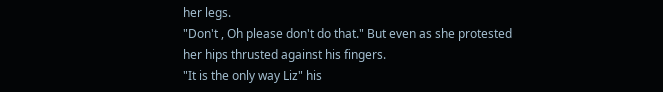her legs.
"Don't , Oh please don't do that." But even as she protested her hips thrusted against his fingers.
"It is the only way Liz" his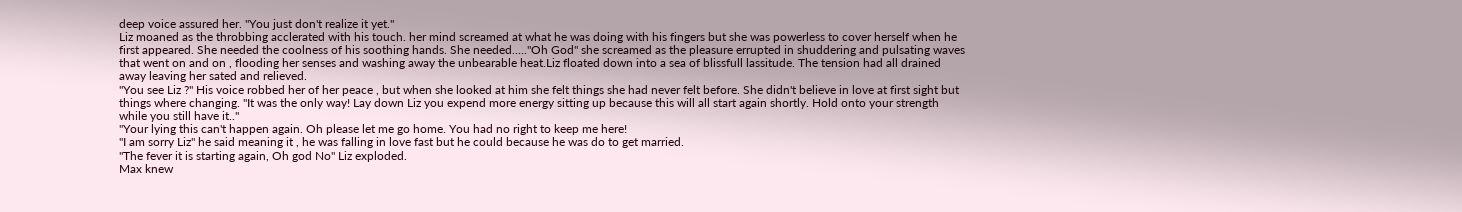deep voice assured her. "You just don't realize it yet."
Liz moaned as the throbbing acclerated with his touch. her mind screamed at what he was doing with his fingers but she was powerless to cover herself when he first appeared. She needed the coolness of his soothing hands. She needed....."Oh God" she screamed as the pleasure errupted in shuddering and pulsating waves that went on and on , flooding her senses and washing away the unbearable heat.Liz floated down into a sea of blissfull lassitude. The tension had all drained away leaving her sated and relieved.
"You see Liz ?" His voice robbed her of her peace , but when she looked at him she felt things she had never felt before. She didn't believe in love at first sight but things where changing. "It was the only way! Lay down Liz you expend more energy sitting up because this will all start again shortly. Hold onto your strength while you still have it.."
"Your lying this can't happen again. Oh please let me go home. You had no right to keep me here!
"I am sorry Liz" he said meaning it , he was falling in love fast but he could because he was do to get married.
"The fever it is starting again, Oh god No" Liz exploded.
Max knew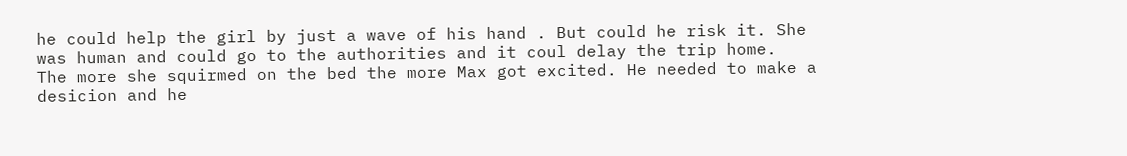he could help the girl by just a wave of his hand . But could he risk it. She was human and could go to the authorities and it coul delay the trip home.
The more she squirmed on the bed the more Max got excited. He needed to make a desicion and he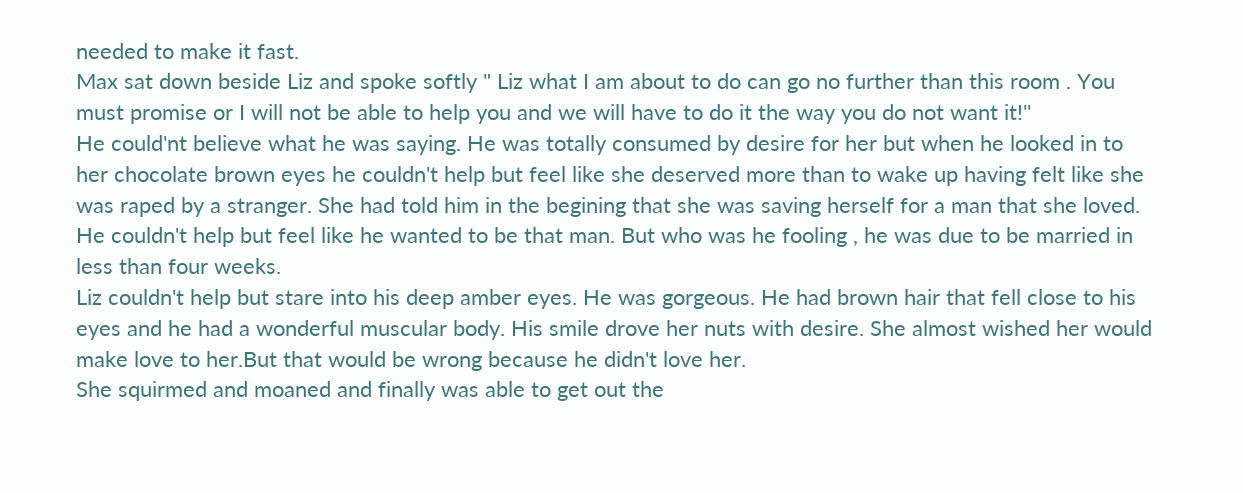needed to make it fast.
Max sat down beside Liz and spoke softly " Liz what I am about to do can go no further than this room . You must promise or I will not be able to help you and we will have to do it the way you do not want it!''
He could'nt believe what he was saying. He was totally consumed by desire for her but when he looked in to her chocolate brown eyes he couldn't help but feel like she deserved more than to wake up having felt like she was raped by a stranger. She had told him in the begining that she was saving herself for a man that she loved.
He couldn't help but feel like he wanted to be that man. But who was he fooling , he was due to be married in less than four weeks.
Liz couldn't help but stare into his deep amber eyes. He was gorgeous. He had brown hair that fell close to his eyes and he had a wonderful muscular body. His smile drove her nuts with desire. She almost wished her would make love to her.But that would be wrong because he didn't love her.
She squirmed and moaned and finally was able to get out the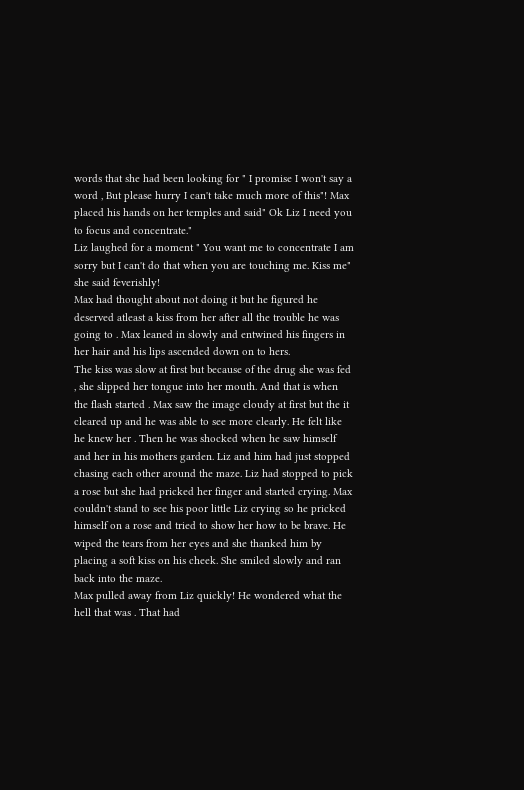words that she had been looking for " I promise I won't say a word , But please hurry I can't take much more of this"! Max placed his hands on her temples and said" Ok Liz I need you to focus and concentrate."
Liz laughed for a moment " You want me to concentrate I am sorry but I can't do that when you are touching me. Kiss me" she said feverishly!
Max had thought about not doing it but he figured he deserved atleast a kiss from her after all the trouble he was going to . Max leaned in slowly and entwined his fingers in her hair and his lips ascended down on to hers.
The kiss was slow at first but because of the drug she was fed , she slipped her tongue into her mouth. And that is when the flash started . Max saw the image cloudy at first but the it cleared up and he was able to see more clearly. He felt like he knew her . Then he was shocked when he saw himself and her in his mothers garden. Liz and him had just stopped chasing each other around the maze. Liz had stopped to pick a rose but she had pricked her finger and started crying. Max couldn't stand to see his poor little Liz crying so he pricked himself on a rose and tried to show her how to be brave. He wiped the tears from her eyes and she thanked him by placing a soft kiss on his cheek. She smiled slowly and ran back into the maze.
Max pulled away from Liz quickly! He wondered what the hell that was . That had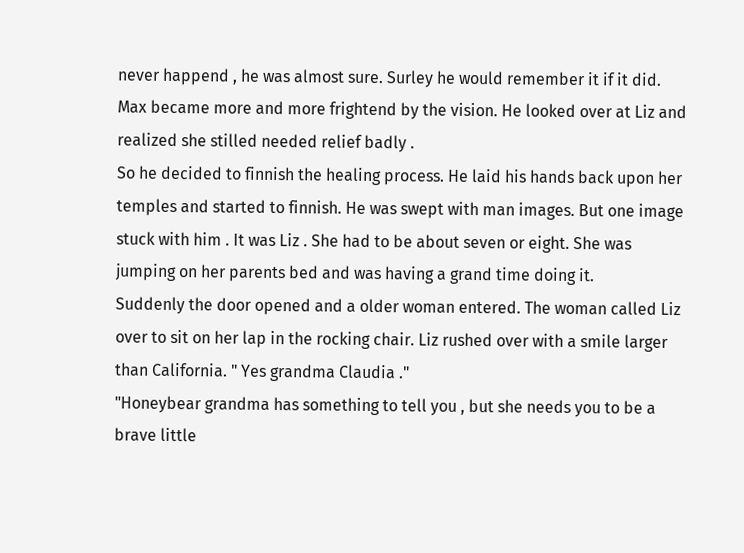never happend , he was almost sure. Surley he would remember it if it did. Max became more and more frightend by the vision. He looked over at Liz and realized she stilled needed relief badly .
So he decided to finnish the healing process. He laid his hands back upon her temples and started to finnish. He was swept with man images. But one image stuck with him . It was Liz . She had to be about seven or eight. She was jumping on her parents bed and was having a grand time doing it.
Suddenly the door opened and a older woman entered. The woman called Liz over to sit on her lap in the rocking chair. Liz rushed over with a smile larger than California. " Yes grandma Claudia ."
"Honeybear grandma has something to tell you , but she needs you to be a brave little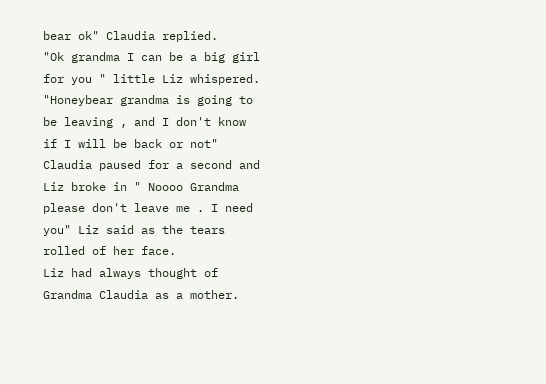bear ok" Claudia replied.
"Ok grandma I can be a big girl for you " little Liz whispered.
"Honeybear grandma is going to be leaving , and I don't know if I will be back or not" Claudia paused for a second and Liz broke in " Noooo Grandma please don't leave me . I need you" Liz said as the tears rolled of her face.
Liz had always thought of Grandma Claudia as a mother.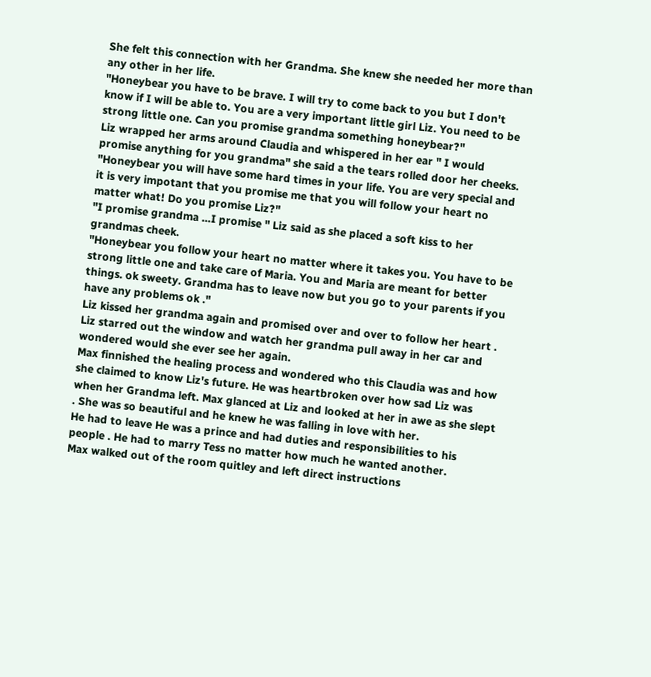She felt this connection with her Grandma. She knew she needed her more than any other in her life.
"Honeybear you have to be brave. I will try to come back to you but I don't know if I will be able to. You are a very important little girl Liz. You need to be strong little one. Can you promise grandma something honeybear?"
Liz wrapped her arms around Claudia and whispered in her ear " I would promise anything for you grandma" she said a the tears rolled door her cheeks.
"Honeybear you will have some hard times in your life. You are very special and it is very impotant that you promise me that you will follow your heart no matter what! Do you promise Liz?"
"I promise grandma ...I promise " Liz said as she placed a soft kiss to her grandmas cheek.
"Honeybear you follow your heart no matter where it takes you. You have to be strong little one and take care of Maria. You and Maria are meant for better things. ok sweety. Grandma has to leave now but you go to your parents if you have any problems ok ."
Liz kissed her grandma again and promised over and over to follow her heart . Liz starred out the window and watch her grandma pull away in her car and wondered would she ever see her again.
Max finnished the healing process and wondered who this Claudia was and how she claimed to know Liz's future. He was heartbroken over how sad Liz was when her Grandma left. Max glanced at Liz and looked at her in awe as she slept . She was so beautiful and he knew he was falling in love with her.
He had to leave He was a prince and had duties and responsibilities to his people . He had to marry Tess no matter how much he wanted another.
Max walked out of the room quitley and left direct instructions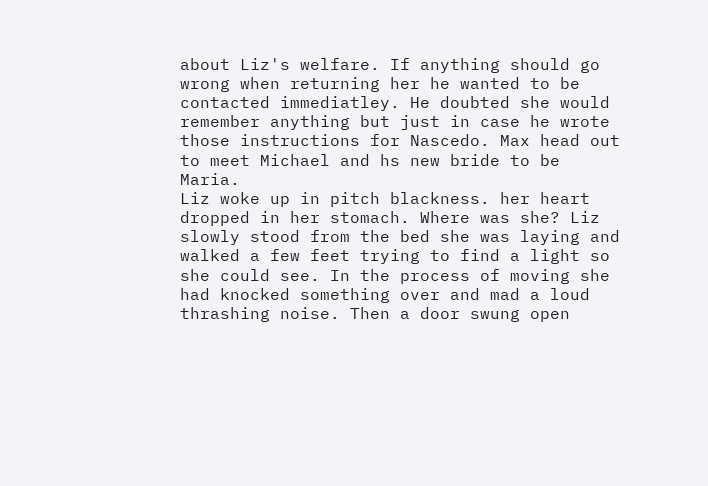about Liz's welfare. If anything should go wrong when returning her he wanted to be contacted immediatley. He doubted she would remember anything but just in case he wrote those instructions for Nascedo. Max head out to meet Michael and hs new bride to be Maria.
Liz woke up in pitch blackness. her heart dropped in her stomach. Where was she? Liz slowly stood from the bed she was laying and walked a few feet trying to find a light so she could see. In the process of moving she had knocked something over and mad a loud thrashing noise. Then a door swung open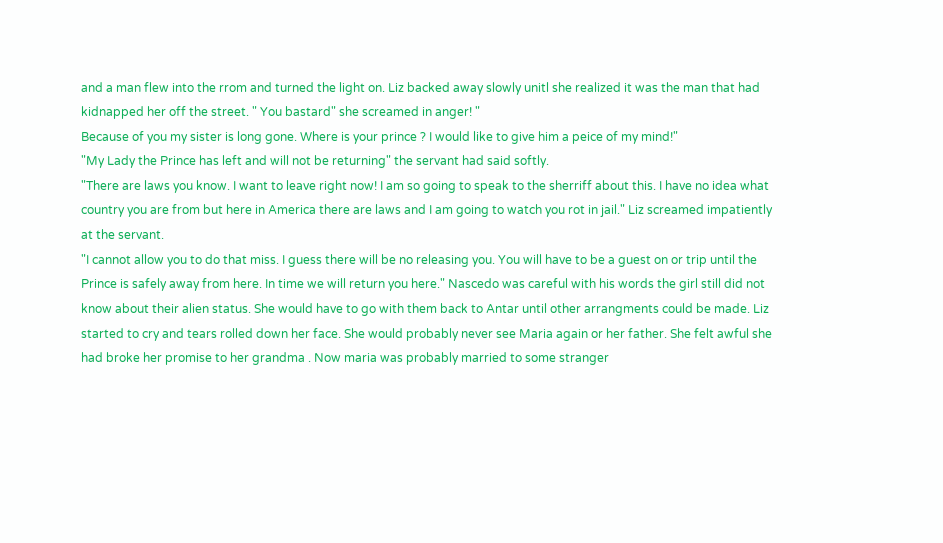and a man flew into the rrom and turned the light on. Liz backed away slowly unitl she realized it was the man that had kidnapped her off the street. " You bastard" she screamed in anger! "
Because of you my sister is long gone. Where is your prince ? I would like to give him a peice of my mind!"
"My Lady the Prince has left and will not be returning" the servant had said softly.
"There are laws you know. I want to leave right now! I am so going to speak to the sherriff about this. I have no idea what country you are from but here in America there are laws and I am going to watch you rot in jail." Liz screamed impatiently at the servant.
"I cannot allow you to do that miss. I guess there will be no releasing you. You will have to be a guest on or trip until the Prince is safely away from here. In time we will return you here." Nascedo was careful with his words the girl still did not know about their alien status. She would have to go with them back to Antar until other arrangments could be made. Liz started to cry and tears rolled down her face. She would probably never see Maria again or her father. She felt awful she had broke her promise to her grandma . Now maria was probably married to some stranger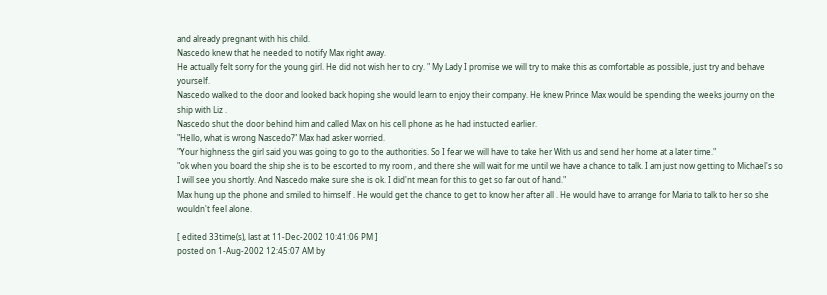and already pregnant with his child.
Nascedo knew that he needed to notify Max right away.
He actually felt sorry for the young girl. He did not wish her to cry. " My Lady I promise we will try to make this as comfortable as possible, just try and behave yourself.
Nascedo walked to the door and looked back hoping she would learn to enjoy their company. He knew Prince Max would be spending the weeks journy on the ship with Liz .
Nascedo shut the door behind him and called Max on his cell phone as he had instucted earlier.
"Hello, what is wrong Nascedo?" Max had asker worried.
"Your highness the girl said you was going to go to the authorities. So I fear we will have to take her With us and send her home at a later time."
"ok when you board the ship she is to be escorted to my room , and there she will wait for me until we have a chance to talk. I am just now getting to Michael's so I will see you shortly. And Nascedo make sure she is ok. I did'nt mean for this to get so far out of hand."
Max hung up the phone and smiled to himself . He would get the chance to get to know her after all . He would have to arrange for Maria to talk to her so she wouldn't feel alone.

[ edited 33time(s), last at 11-Dec-2002 10:41:06 PM ]
posted on 1-Aug-2002 12:45:07 AM by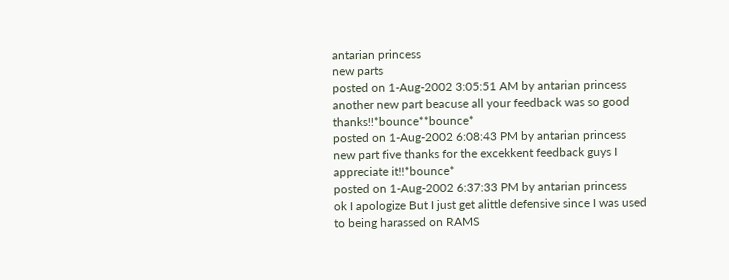antarian princess
new parts
posted on 1-Aug-2002 3:05:51 AM by antarian princess
another new part beacuse all your feedback was so good thanks!!*bounce**bounce*
posted on 1-Aug-2002 6:08:43 PM by antarian princess
new part five thanks for the excekkent feedback guys I appreciate it!!*bounce*
posted on 1-Aug-2002 6:37:33 PM by antarian princess
ok I apologize But I just get alittle defensive since I was used to being harassed on RAMS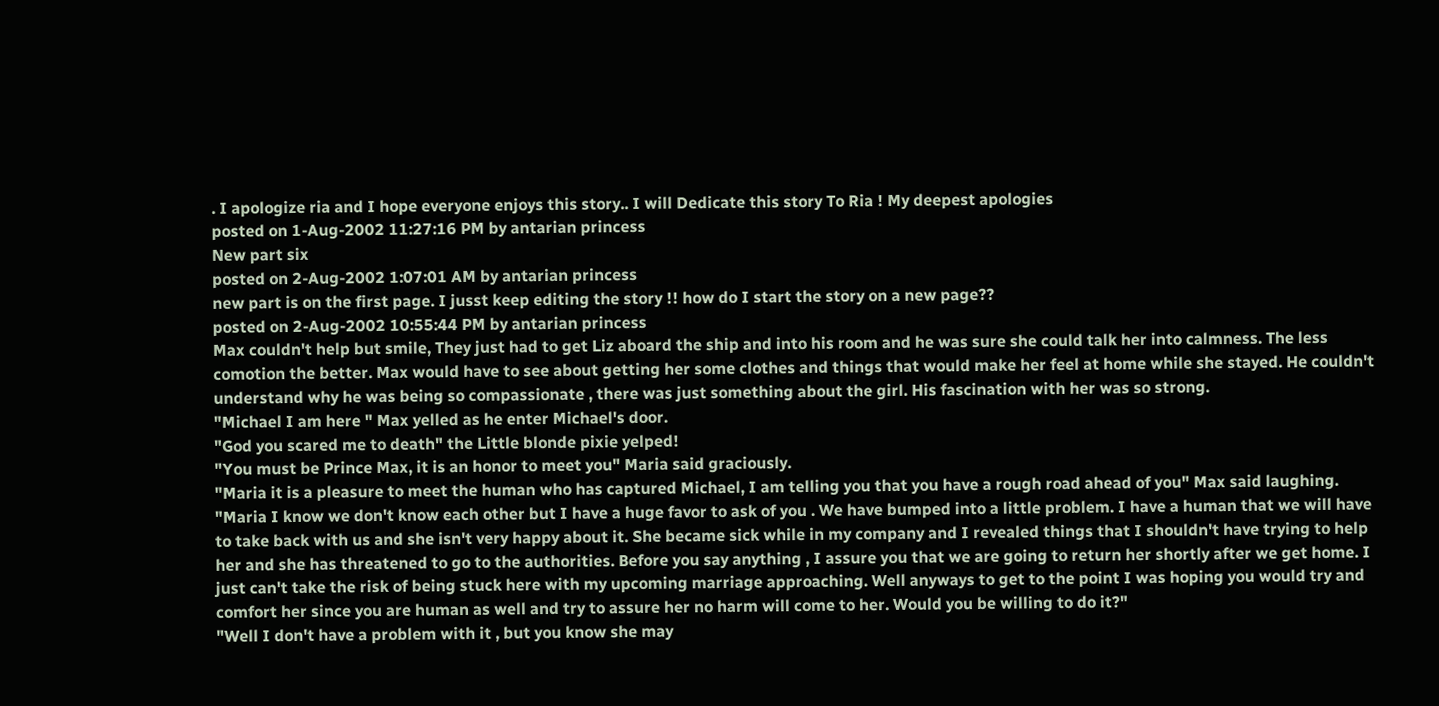. I apologize ria and I hope everyone enjoys this story.. I will Dedicate this story To Ria ! My deepest apologies
posted on 1-Aug-2002 11:27:16 PM by antarian princess
New part six
posted on 2-Aug-2002 1:07:01 AM by antarian princess
new part is on the first page. I jusst keep editing the story !! how do I start the story on a new page??
posted on 2-Aug-2002 10:55:44 PM by antarian princess
Max couldn't help but smile, They just had to get Liz aboard the ship and into his room and he was sure she could talk her into calmness. The less comotion the better. Max would have to see about getting her some clothes and things that would make her feel at home while she stayed. He couldn't understand why he was being so compassionate , there was just something about the girl. His fascination with her was so strong.
"Michael I am here " Max yelled as he enter Michael's door.
"God you scared me to death" the Little blonde pixie yelped!
"You must be Prince Max, it is an honor to meet you" Maria said graciously.
"Maria it is a pleasure to meet the human who has captured Michael, I am telling you that you have a rough road ahead of you" Max said laughing.
"Maria I know we don't know each other but I have a huge favor to ask of you . We have bumped into a little problem. I have a human that we will have to take back with us and she isn't very happy about it. She became sick while in my company and I revealed things that I shouldn't have trying to help her and she has threatened to go to the authorities. Before you say anything , I assure you that we are going to return her shortly after we get home. I just can't take the risk of being stuck here with my upcoming marriage approaching. Well anyways to get to the point I was hoping you would try and comfort her since you are human as well and try to assure her no harm will come to her. Would you be willing to do it?"
"Well I don't have a problem with it , but you know she may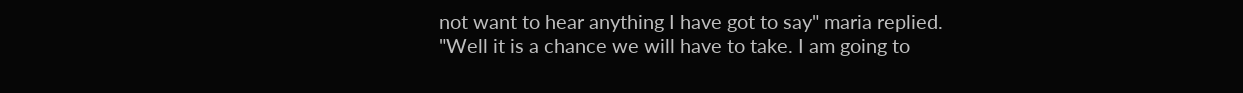not want to hear anything I have got to say" maria replied.
"Well it is a chance we will have to take. I am going to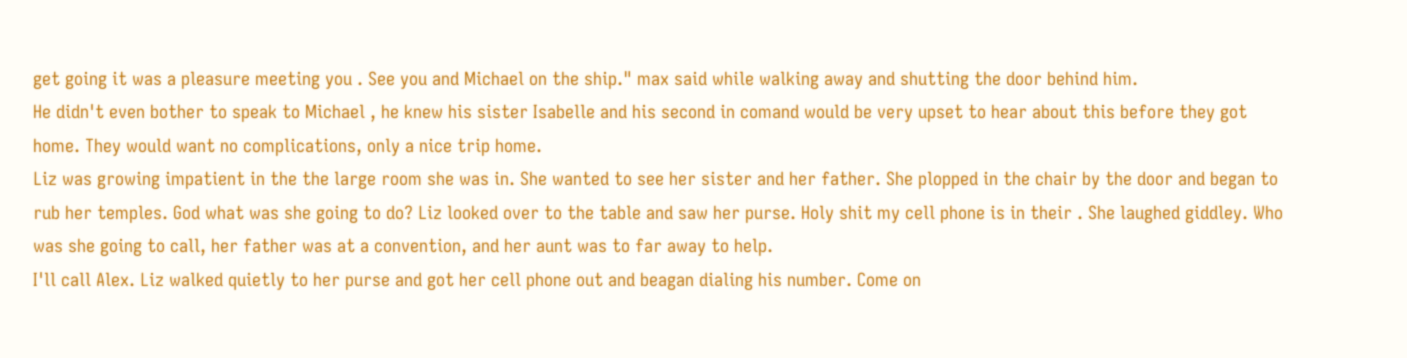get going it was a pleasure meeting you . See you and Michael on the ship." max said while walking away and shutting the door behind him.
He didn't even bother to speak to Michael , he knew his sister Isabelle and his second in comand would be very upset to hear about this before they got home. They would want no complications, only a nice trip home.
Liz was growing impatient in the the large room she was in. She wanted to see her sister and her father. She plopped in the chair by the door and began to rub her temples. God what was she going to do? Liz looked over to the table and saw her purse. Holy shit my cell phone is in their . She laughed giddley. Who was she going to call, her father was at a convention, and her aunt was to far away to help.
I'll call Alex. Liz walked quietly to her purse and got her cell phone out and beagan dialing his number. Come on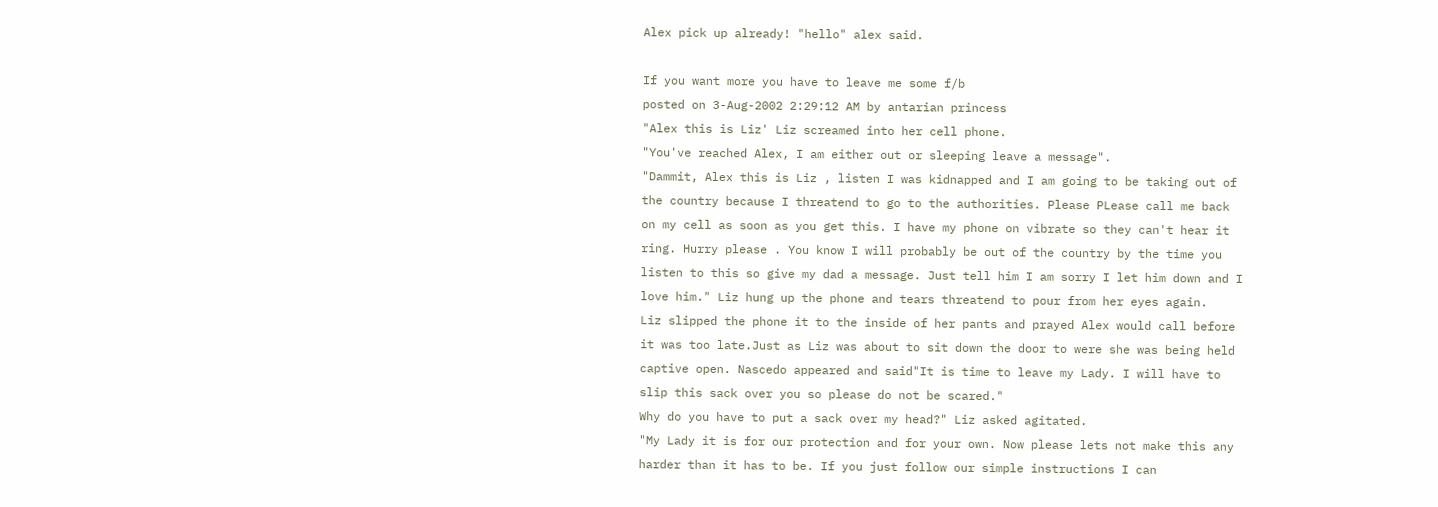Alex pick up already! "hello" alex said.

If you want more you have to leave me some f/b
posted on 3-Aug-2002 2:29:12 AM by antarian princess
"Alex this is Liz' Liz screamed into her cell phone.
"You've reached Alex, I am either out or sleeping leave a message".
"Dammit, Alex this is Liz , listen I was kidnapped and I am going to be taking out of the country because I threatend to go to the authorities. Please PLease call me back on my cell as soon as you get this. I have my phone on vibrate so they can't hear it ring. Hurry please . You know I will probably be out of the country by the time you listen to this so give my dad a message. Just tell him I am sorry I let him down and I love him." Liz hung up the phone and tears threatend to pour from her eyes again.
Liz slipped the phone it to the inside of her pants and prayed Alex would call before it was too late.Just as Liz was about to sit down the door to were she was being held captive open. Nascedo appeared and said"It is time to leave my Lady. I will have to slip this sack over you so please do not be scared."
Why do you have to put a sack over my head?" Liz asked agitated.
"My Lady it is for our protection and for your own. Now please lets not make this any harder than it has to be. If you just follow our simple instructions I can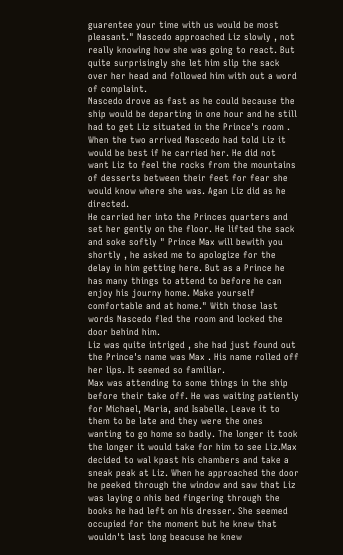guarentee your time with us would be most pleasant." Nascedo approached Liz slowly , not really knowing how she was going to react. But quite surprisingly she let him slip the sack over her head and followed him with out a word of complaint.
Nascedo drove as fast as he could because the ship would be departing in one hour and he still had to get Liz situated in the Prince's room . When the two arrived Nascedo had told Liz it would be best if he carried her. He did not want Liz to feel the rocks from the mountains of desserts between their feet for fear she would know where she was. Agan Liz did as he directed.
He carried her into the Princes quarters and set her gently on the floor. He lifted the sack and soke softly " Prince Max will bewith you shortly , he asked me to apologize for the delay in him getting here. But as a Prince he has many things to attend to before he can enjoy his journy home. Make yourself comfortable and at home." With those last words Nascedo fled the room and locked the door behind him.
Liz was quite intriged , she had just found out the Prince's name was Max . His name rolled off her lips. It seemed so familiar.
Max was attending to some things in the ship before their take off. He was waiting patiently for Michael, Maria, and Isabelle. Leave it to them to be late and they were the ones wanting to go home so badly. The longer it took the longer it would take for him to see Liz.Max decided to wal kpast his chambers and take a sneak peak at Liz. When he approached the door he peeked through the window and saw that Liz was laying o nhis bed fingering through the books he had left on his dresser. She seemed occupied for the moment but he knew that wouldn't last long beacuse he knew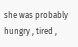she was probably hungry , tired ,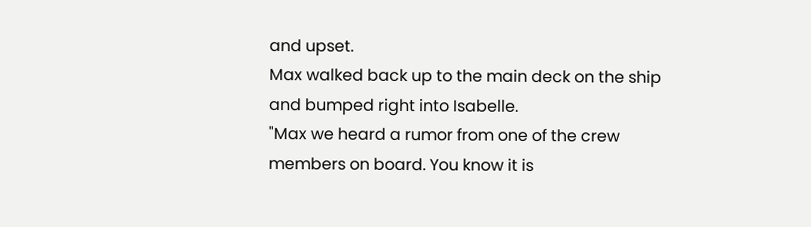and upset.
Max walked back up to the main deck on the ship and bumped right into Isabelle.
"Max we heard a rumor from one of the crew members on board. You know it is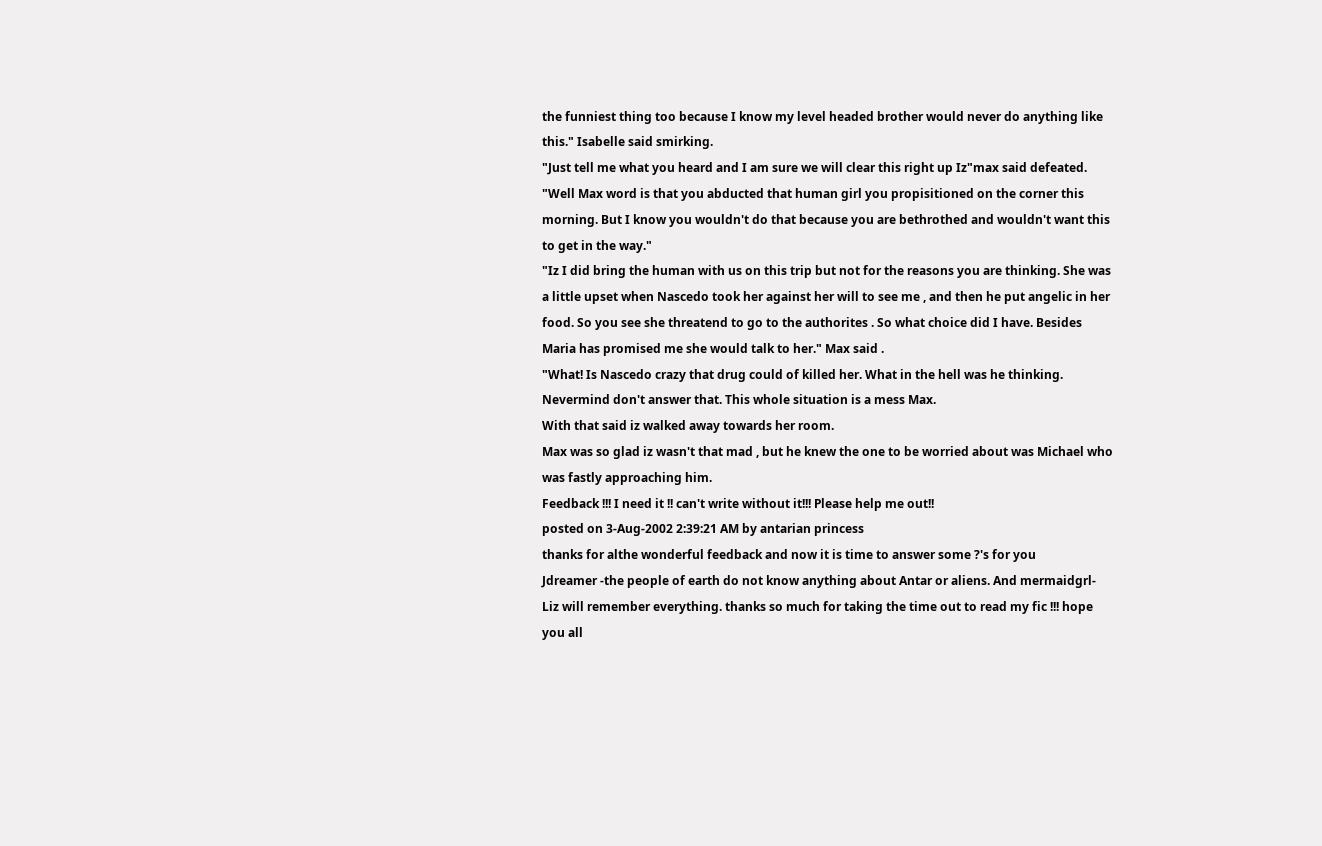the funniest thing too because I know my level headed brother would never do anything like this." Isabelle said smirking.
"Just tell me what you heard and I am sure we will clear this right up Iz"max said defeated.
"Well Max word is that you abducted that human girl you propisitioned on the corner this morning. But I know you wouldn't do that because you are bethrothed and wouldn't want this to get in the way."
"Iz I did bring the human with us on this trip but not for the reasons you are thinking. She was a little upset when Nascedo took her against her will to see me , and then he put angelic in her food. So you see she threatend to go to the authorites . So what choice did I have. Besides Maria has promised me she would talk to her." Max said .
"What! Is Nascedo crazy that drug could of killed her. What in the hell was he thinking. Nevermind don't answer that. This whole situation is a mess Max.
With that said iz walked away towards her room.
Max was so glad iz wasn't that mad , but he knew the one to be worried about was Michael who was fastly approaching him.
Feedback !!! I need it !! can't write without it!!! Please help me out!!
posted on 3-Aug-2002 2:39:21 AM by antarian princess
thanks for althe wonderful feedback and now it is time to answer some ?'s for you
Jdreamer -the people of earth do not know anything about Antar or aliens. And mermaidgrl- Liz will remember everything. thanks so much for taking the time out to read my fic !!! hope you all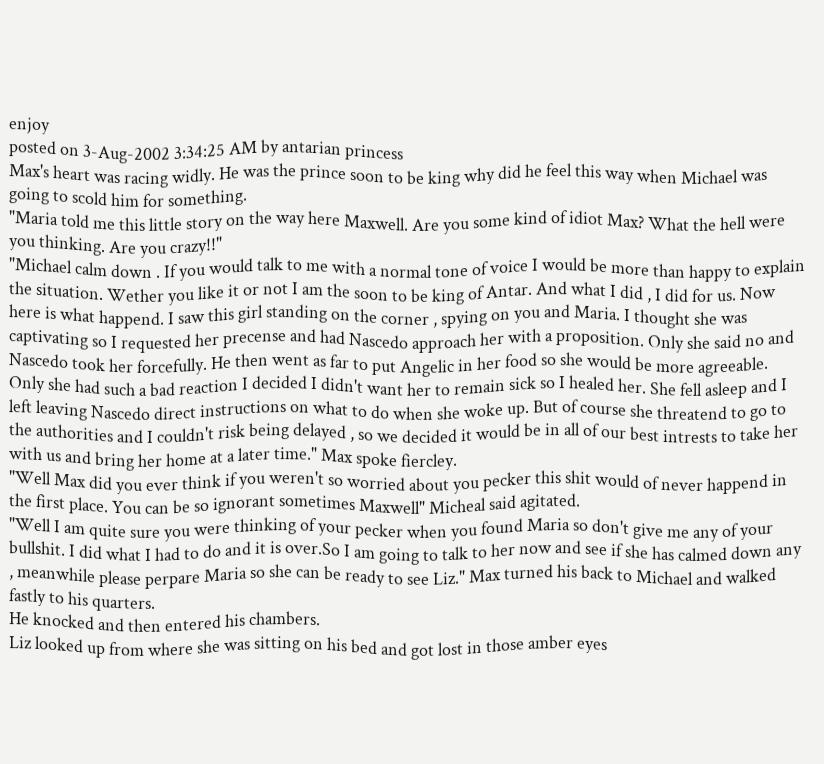enjoy
posted on 3-Aug-2002 3:34:25 AM by antarian princess
Max's heart was racing widly. He was the prince soon to be king why did he feel this way when Michael was going to scold him for something.
"Maria told me this little story on the way here Maxwell. Are you some kind of idiot Max? What the hell were you thinking. Are you crazy!!"
"Michael calm down . If you would talk to me with a normal tone of voice I would be more than happy to explain the situation. Wether you like it or not I am the soon to be king of Antar. And what I did , I did for us. Now here is what happend. I saw this girl standing on the corner , spying on you and Maria. I thought she was captivating so I requested her precense and had Nascedo approach her with a proposition. Only she said no and Nascedo took her forcefully. He then went as far to put Angelic in her food so she would be more agreeable.
Only she had such a bad reaction I decided I didn't want her to remain sick so I healed her. She fell asleep and I left leaving Nascedo direct instructions on what to do when she woke up. But of course she threatend to go to the authorities and I couldn't risk being delayed , so we decided it would be in all of our best intrests to take her with us and bring her home at a later time." Max spoke fiercley.
"Well Max did you ever think if you weren't so worried about you pecker this shit would of never happend in the first place. You can be so ignorant sometimes Maxwell" Micheal said agitated.
"Well I am quite sure you were thinking of your pecker when you found Maria so don't give me any of your bullshit. I did what I had to do and it is over.So I am going to talk to her now and see if she has calmed down any , meanwhile please perpare Maria so she can be ready to see Liz." Max turned his back to Michael and walked fastly to his quarters.
He knocked and then entered his chambers.
Liz looked up from where she was sitting on his bed and got lost in those amber eyes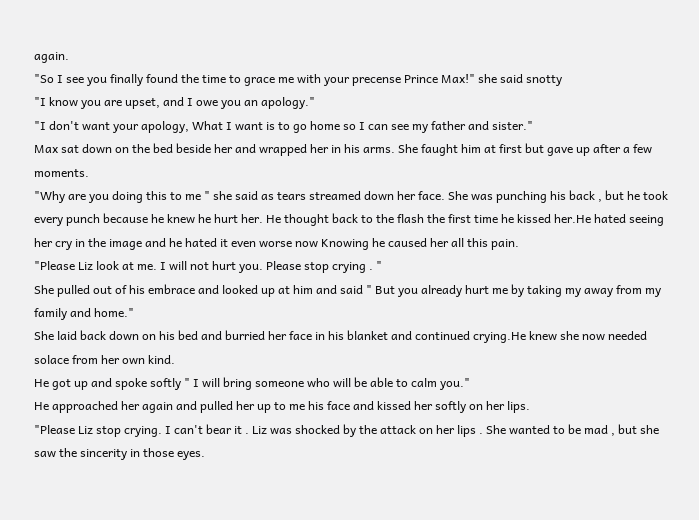again.
"So I see you finally found the time to grace me with your precense Prince Max!" she said snotty
"I know you are upset, and I owe you an apology."
"I don't want your apology, What I want is to go home so I can see my father and sister."
Max sat down on the bed beside her and wrapped her in his arms. She faught him at first but gave up after a few moments.
"Why are you doing this to me " she said as tears streamed down her face. She was punching his back , but he took every punch because he knew he hurt her. He thought back to the flash the first time he kissed her.He hated seeing her cry in the image and he hated it even worse now Knowing he caused her all this pain.
"Please Liz look at me. I will not hurt you. Please stop crying . "
She pulled out of his embrace and looked up at him and said " But you already hurt me by taking my away from my family and home."
She laid back down on his bed and burried her face in his blanket and continued crying.He knew she now needed solace from her own kind.
He got up and spoke softly " I will bring someone who will be able to calm you."
He approached her again and pulled her up to me his face and kissed her softly on her lips.
"Please Liz stop crying. I can't bear it . Liz was shocked by the attack on her lips . She wanted to be mad , but she saw the sincerity in those eyes.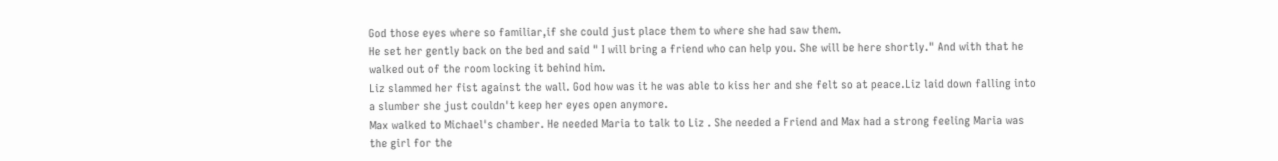God those eyes where so familiar,if she could just place them to where she had saw them.
He set her gently back on the bed and said " I will bring a friend who can help you. She will be here shortly." And with that he walked out of the room locking it behind him.
Liz slammed her fist against the wall. God how was it he was able to kiss her and she felt so at peace.Liz laid down falling into a slumber she just couldn't keep her eyes open anymore.
Max walked to Michael's chamber. He needed Maria to talk to Liz . She needed a Friend and Max had a strong feeling Maria was the girl for the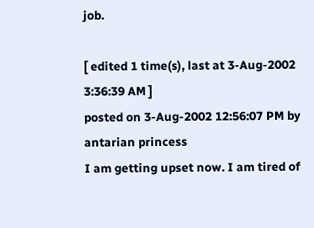job.

[ edited 1 time(s), last at 3-Aug-2002 3:36:39 AM ]
posted on 3-Aug-2002 12:56:07 PM by antarian princess
I am getting upset now. I am tired of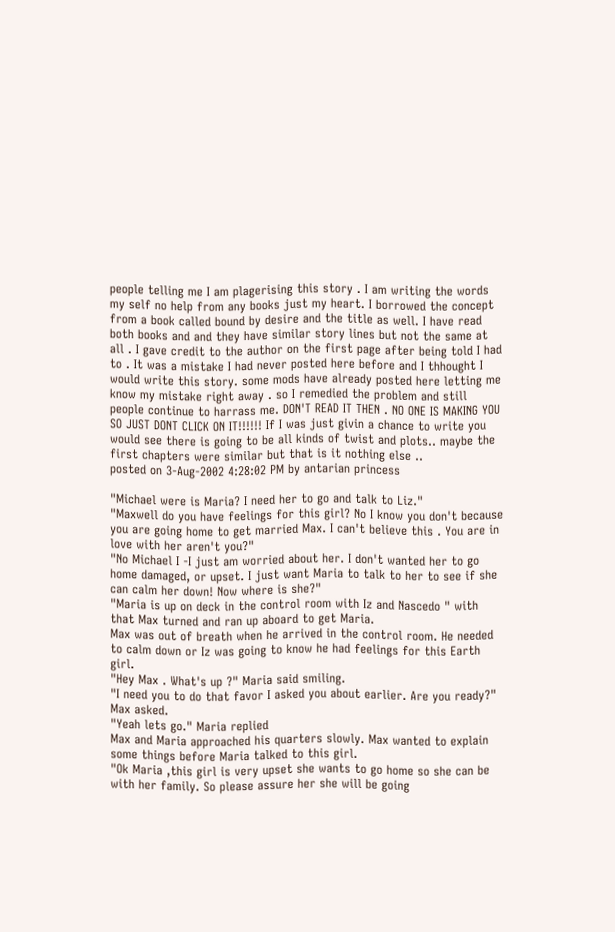people telling me I am plagerising this story . I am writing the words my self no help from any books just my heart. I borrowed the concept from a book called bound by desire and the title as well. I have read both books and and they have similar story lines but not the same at all . I gave credit to the author on the first page after being told I had to . It was a mistake I had never posted here before and I thhought I would write this story. some mods have already posted here letting me know my mistake right away . so I remedied the problem and still people continue to harrass me. DON'T READ IT THEN . NO ONE IS MAKING YOU SO JUST DONT CLICK ON IT!!!!!! If I was just givin a chance to write you would see there is going to be all kinds of twist and plots.. maybe the first chapters were similar but that is it nothing else ..
posted on 3-Aug-2002 4:28:02 PM by antarian princess

"Michael were is Maria? I need her to go and talk to Liz."
"Maxwell do you have feelings for this girl? No I know you don't because you are going home to get married Max. I can't believe this . You are in love with her aren't you?"
"No Michael I -I just am worried about her. I don't wanted her to go home damaged, or upset. I just want Maria to talk to her to see if she can calm her down! Now where is she?"
"Maria is up on deck in the control room with Iz and Nascedo " with that Max turned and ran up aboard to get Maria.
Max was out of breath when he arrived in the control room. He needed to calm down or Iz was going to know he had feelings for this Earth girl.
"Hey Max . What's up ?" Maria said smiling.
"I need you to do that favor I asked you about earlier. Are you ready?" Max asked.
"Yeah lets go." Maria replied
Max and Maria approached his quarters slowly. Max wanted to explain some things before Maria talked to this girl.
"Ok Maria ,this girl is very upset she wants to go home so she can be with her family. So please assure her she will be going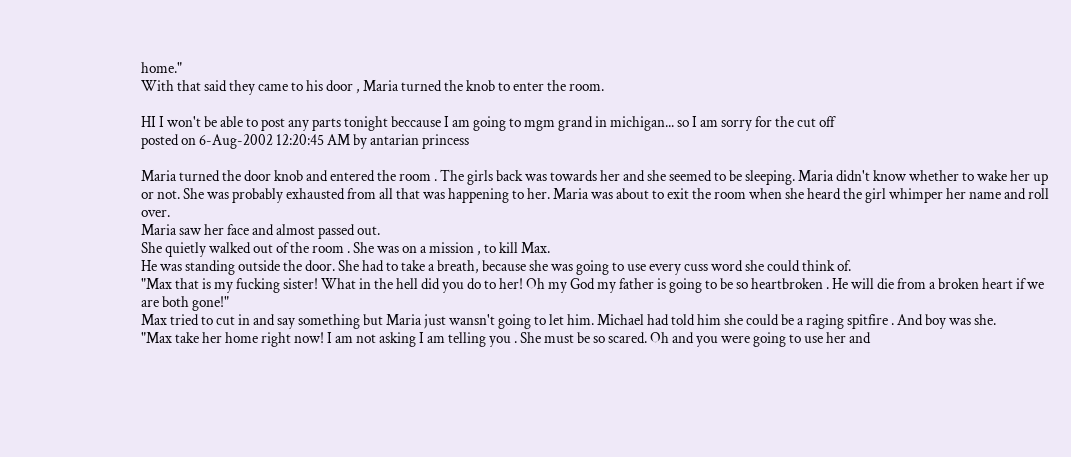home."
With that said they came to his door , Maria turned the knob to enter the room.

HI I won't be able to post any parts tonight beccause I am going to mgm grand in michigan... so I am sorry for the cut off
posted on 6-Aug-2002 12:20:45 AM by antarian princess

Maria turned the door knob and entered the room . The girls back was towards her and she seemed to be sleeping. Maria didn't know whether to wake her up or not. She was probably exhausted from all that was happening to her. Maria was about to exit the room when she heard the girl whimper her name and roll over.
Maria saw her face and almost passed out.
She quietly walked out of the room . She was on a mission , to kill Max.
He was standing outside the door. She had to take a breath, because she was going to use every cuss word she could think of.
"Max that is my fucking sister! What in the hell did you do to her! Oh my God my father is going to be so heartbroken . He will die from a broken heart if we are both gone!"
Max tried to cut in and say something but Maria just wansn't going to let him. Michael had told him she could be a raging spitfire . And boy was she.
"Max take her home right now! I am not asking I am telling you . She must be so scared. Oh and you were going to use her and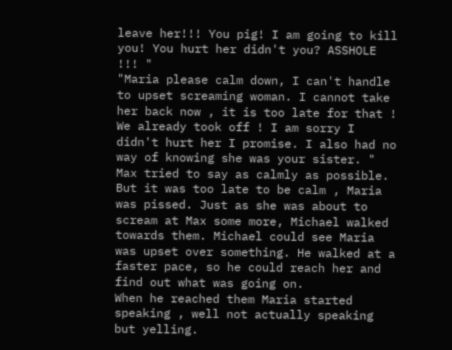leave her!!! You pig! I am going to kill you! You hurt her didn't you? ASSHOLE !!! "
"Maria please calm down, I can't handle to upset screaming woman. I cannot take her back now , it is too late for that ! We already took off ! I am sorry I didn't hurt her I promise. I also had no way of knowing she was your sister. " Max tried to say as calmly as possible.
But it was too late to be calm , Maria was pissed. Just as she was about to scream at Max some more, Michael walked towards them. Michael could see Maria was upset over something. He walked at a faster pace, so he could reach her and find out what was going on.
When he reached them Maria started speaking , well not actually speaking but yelling.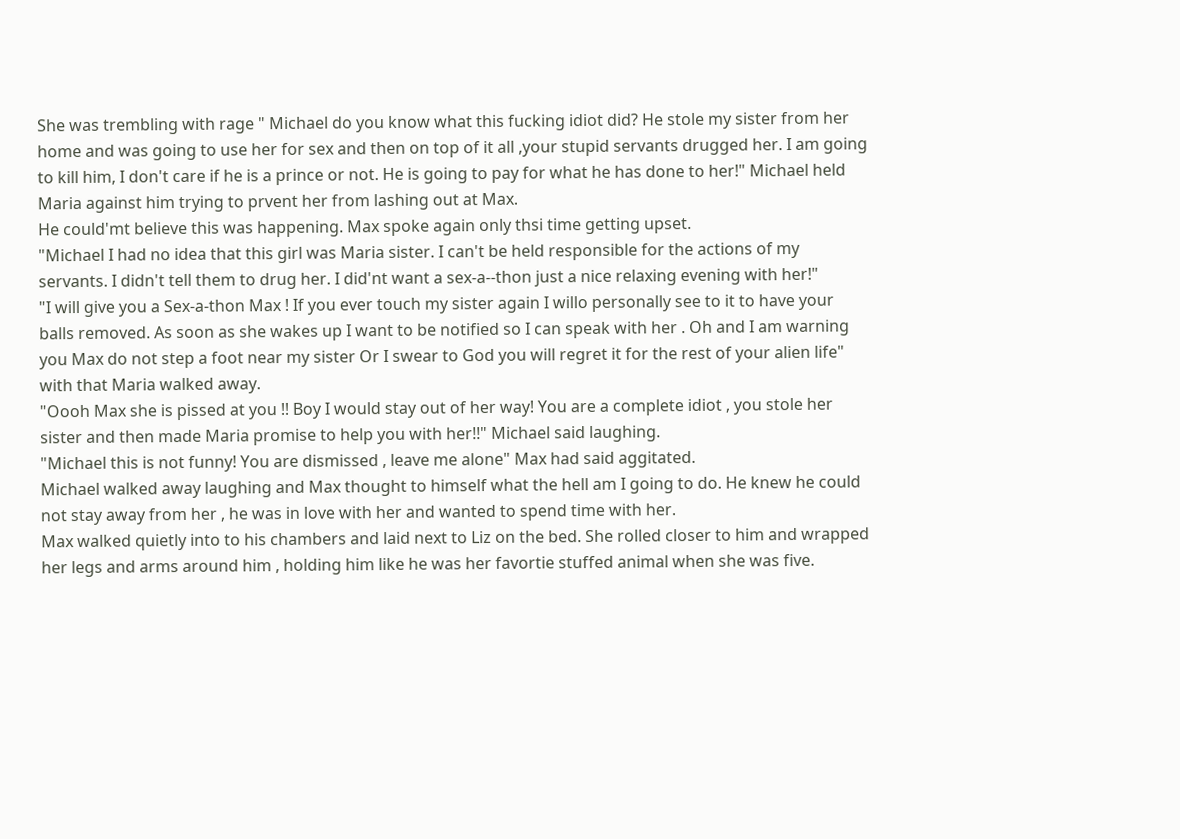She was trembling with rage " Michael do you know what this fucking idiot did? He stole my sister from her home and was going to use her for sex and then on top of it all ,your stupid servants drugged her. I am going to kill him, I don't care if he is a prince or not. He is going to pay for what he has done to her!" Michael held Maria against him trying to prvent her from lashing out at Max.
He could'mt believe this was happening. Max spoke again only thsi time getting upset.
"Michael I had no idea that this girl was Maria sister. I can't be held responsible for the actions of my servants. I didn't tell them to drug her. I did'nt want a sex-a--thon just a nice relaxing evening with her!"
"I will give you a Sex-a-thon Max ! If you ever touch my sister again I willo personally see to it to have your balls removed. As soon as she wakes up I want to be notified so I can speak with her . Oh and I am warning you Max do not step a foot near my sister Or I swear to God you will regret it for the rest of your alien life" with that Maria walked away.
"Oooh Max she is pissed at you !! Boy I would stay out of her way! You are a complete idiot , you stole her sister and then made Maria promise to help you with her!!" Michael said laughing.
"Michael this is not funny! You are dismissed , leave me alone" Max had said aggitated.
Michael walked away laughing and Max thought to himself what the hell am I going to do. He knew he could not stay away from her , he was in love with her and wanted to spend time with her.
Max walked quietly into to his chambers and laid next to Liz on the bed. She rolled closer to him and wrapped her legs and arms around him , holding him like he was her favortie stuffed animal when she was five.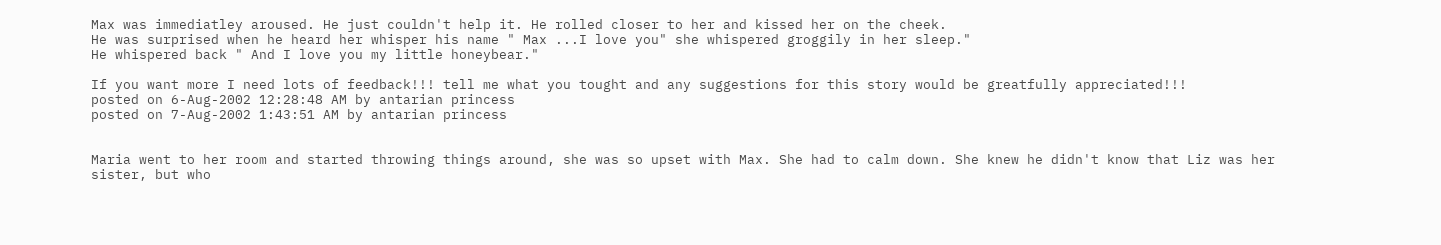Max was immediatley aroused. He just couldn't help it. He rolled closer to her and kissed her on the cheek.
He was surprised when he heard her whisper his name " Max ...I love you" she whispered groggily in her sleep."
He whispered back " And I love you my little honeybear."

If you want more I need lots of feedback!!! tell me what you tought and any suggestions for this story would be greatfully appreciated!!!
posted on 6-Aug-2002 12:28:48 AM by antarian princess
posted on 7-Aug-2002 1:43:51 AM by antarian princess


Maria went to her room and started throwing things around, she was so upset with Max. She had to calm down. She knew he didn't know that Liz was her sister, but who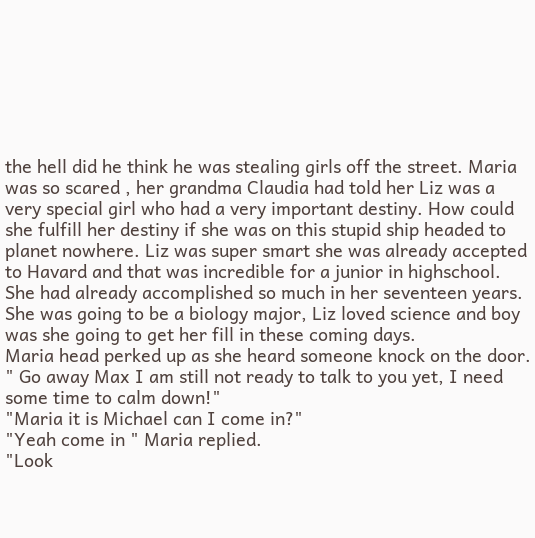the hell did he think he was stealing girls off the street. Maria was so scared , her grandma Claudia had told her Liz was a very special girl who had a very important destiny. How could she fulfill her destiny if she was on this stupid ship headed to planet nowhere. Liz was super smart she was already accepted to Havard and that was incredible for a junior in highschool. She had already accomplished so much in her seventeen years. She was going to be a biology major, Liz loved science and boy was she going to get her fill in these coming days.
Maria head perked up as she heard someone knock on the door. " Go away Max I am still not ready to talk to you yet, I need some time to calm down!"
"Maria it is Michael can I come in?"
"Yeah come in " Maria replied.
"Look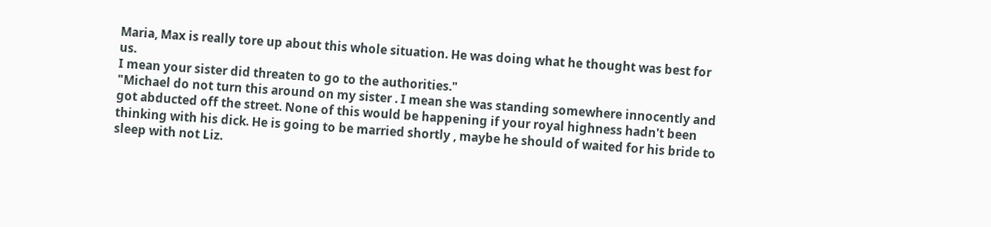Maria, Max is really tore up about this whole situation. He was doing what he thought was best for us.
I mean your sister did threaten to go to the authorities."
"Michael do not turn this around on my sister . I mean she was standing somewhere innocently and got abducted off the street. None of this would be happening if your royal highness hadn't been thinking with his dick. He is going to be married shortly , maybe he should of waited for his bride to sleep with not Liz.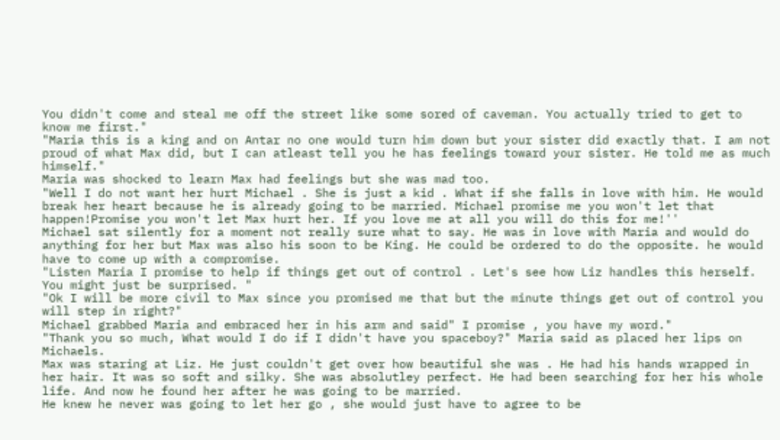You didn't come and steal me off the street like some sored of caveman. You actually tried to get to know me first."
"Maria this is a king and on Antar no one would turn him down but your sister did exactly that. I am not proud of what Max did, but I can atleast tell you he has feelings toward your sister. He told me as much himself."
Maria was shocked to learn Max had feelings but she was mad too.
"Well I do not want her hurt Michael . She is just a kid . What if she falls in love with him. He would break her heart because he is already going to be married. Michael promise me you won't let that happen!Promise you won't let Max hurt her. If you love me at all you will do this for me!''
Michael sat silently for a moment not really sure what to say. He was in love with Maria and would do anything for her but Max was also his soon to be King. He could be ordered to do the opposite. he would have to come up with a compromise.
"Listen Maria I promise to help if things get out of control . Let's see how Liz handles this herself. You might just be surprised. "
"Ok I will be more civil to Max since you promised me that but the minute things get out of control you will step in right?"
Michael grabbed Maria and embraced her in his arm and said" I promise , you have my word."
"Thank you so much, What would I do if I didn't have you spaceboy?" Maria said as placed her lips on Michaels.
Max was staring at Liz. He just couldn't get over how beautiful she was . He had his hands wrapped in her hair. It was so soft and silky. She was absolutley perfect. He had been searching for her his whole life. And now he found her after he was going to be married.
He knew he never was going to let her go , she would just have to agree to be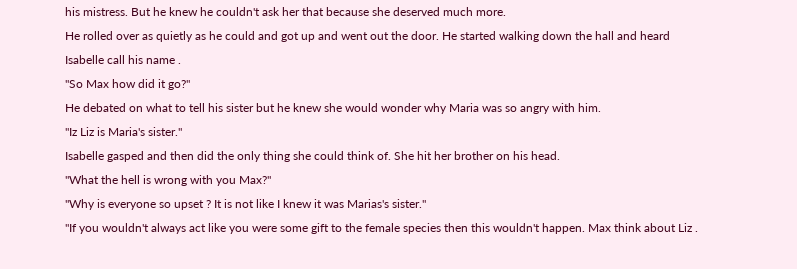his mistress. But he knew he couldn't ask her that because she deserved much more.
He rolled over as quietly as he could and got up and went out the door. He started walking down the hall and heard Isabelle call his name .
"So Max how did it go?"
He debated on what to tell his sister but he knew she would wonder why Maria was so angry with him.
"Iz Liz is Maria's sister."
Isabelle gasped and then did the only thing she could think of. She hit her brother on his head.
"What the hell is wrong with you Max?"
"Why is everyone so upset ? It is not like I knew it was Marias's sister."
"If you wouldn't always act like you were some gift to the female species then this wouldn't happen. Max think about Liz .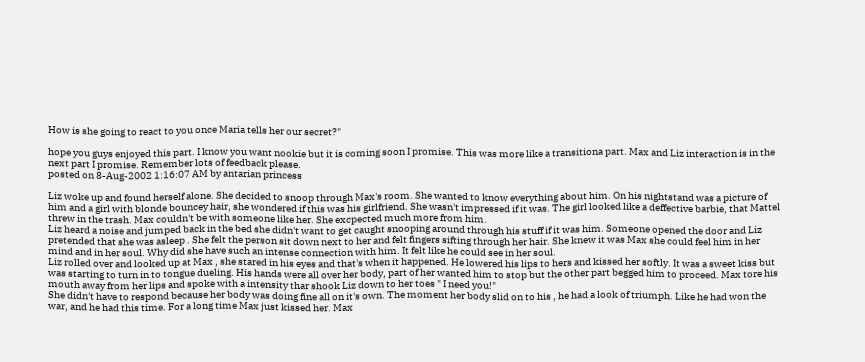How is she going to react to you once Maria tells her our secret?"

hope you guys enjoyed this part. I know you want nookie but it is coming soon I promise. This was more like a transitiona part. Max and Liz interaction is in the next part I promise. Remember lots of feedback please.
posted on 8-Aug-2002 1:16:07 AM by antarian princess

Liz woke up and found herself alone. She decided to snoop through Max's room. She wanted to know everything about him. On his nightstand was a picture of him and a girl with blonde bouncey hair, she wondered if this was his girlfriend. She wasn't impressed if it was. The girl looked like a deffective barbie, that Mattel threw in the trash. Max couldn't be with someone like her. She excpected much more from him.
Liz heard a noise and jumped back in the bed she didn't want to get caught snooping around through his stuff if it was him. Someone opened the door and Liz pretended that she was asleep . She felt the person sit down next to her and felt fingers sifting through her hair. She knew it was Max she could feel him in her mind and in her soul. Why did she have such an intense connection with him. It felt like he could see in her soul.
Liz rolled over and looked up at Max , she stared in his eyes and that's when it happened. He lowered his lips to hers and kissed her softly. It was a sweet kiss but was starting to turn in to tongue dueling. His hands were all over her body, part of her wanted him to stop but the other part begged him to proceed. Max tore his mouth away from her lips and spoke with a intensity thar shook Liz down to her toes " I need you!"
She didn't have to respond because her body was doing fine all on it's own. The moment her body slid on to his , he had a look of triumph. Like he had won the war, and he had this time. For a long time Max just kissed her. Max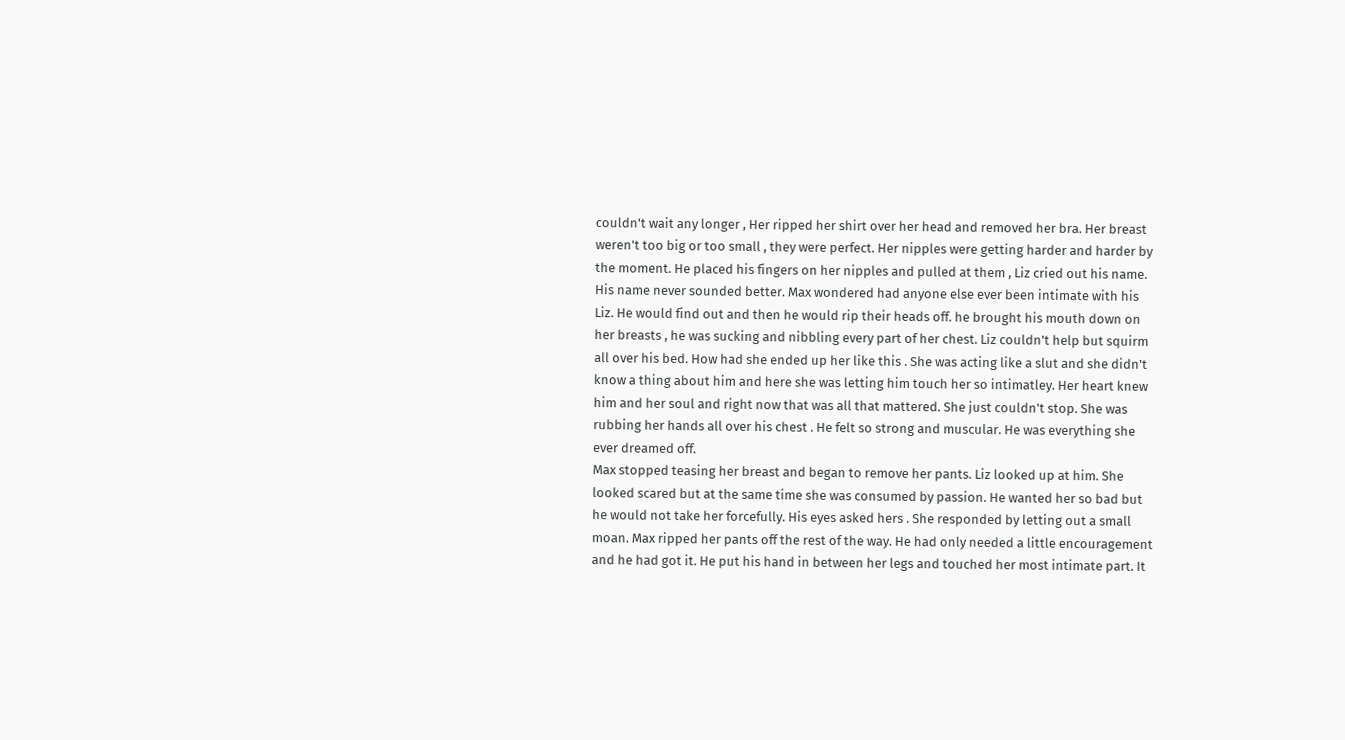couldn't wait any longer , Her ripped her shirt over her head and removed her bra. Her breast weren't too big or too small , they were perfect. Her nipples were getting harder and harder by the moment. He placed his fingers on her nipples and pulled at them , Liz cried out his name. His name never sounded better. Max wondered had anyone else ever been intimate with his Liz. He would find out and then he would rip their heads off. he brought his mouth down on her breasts , he was sucking and nibbling every part of her chest. Liz couldn't help but squirm all over his bed. How had she ended up her like this . She was acting like a slut and she didn't know a thing about him and here she was letting him touch her so intimatley. Her heart knew him and her soul and right now that was all that mattered. She just couldn't stop. She was rubbing her hands all over his chest . He felt so strong and muscular. He was everything she ever dreamed off.
Max stopped teasing her breast and began to remove her pants. Liz looked up at him. She looked scared but at the same time she was consumed by passion. He wanted her so bad but he would not take her forcefully. His eyes asked hers . She responded by letting out a small moan. Max ripped her pants off the rest of the way. He had only needed a little encouragement and he had got it. He put his hand in between her legs and touched her most intimate part. It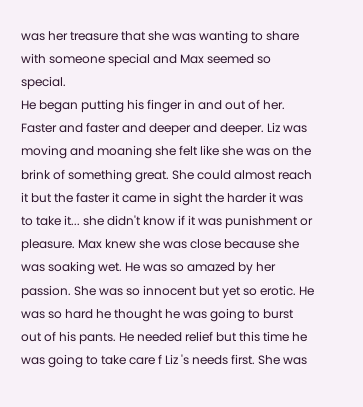was her treasure that she was wanting to share with someone special and Max seemed so special.
He began putting his finger in and out of her. Faster and faster and deeper and deeper. Liz was moving and moaning she felt like she was on the brink of something great. She could almost reach it but the faster it came in sight the harder it was to take it... she didn't know if it was punishment or pleasure. Max knew she was close because she was soaking wet. He was so amazed by her passion. She was so innocent but yet so erotic. He was so hard he thought he was going to burst out of his pants. He needed relief but this time he was going to take care f Liz 's needs first. She was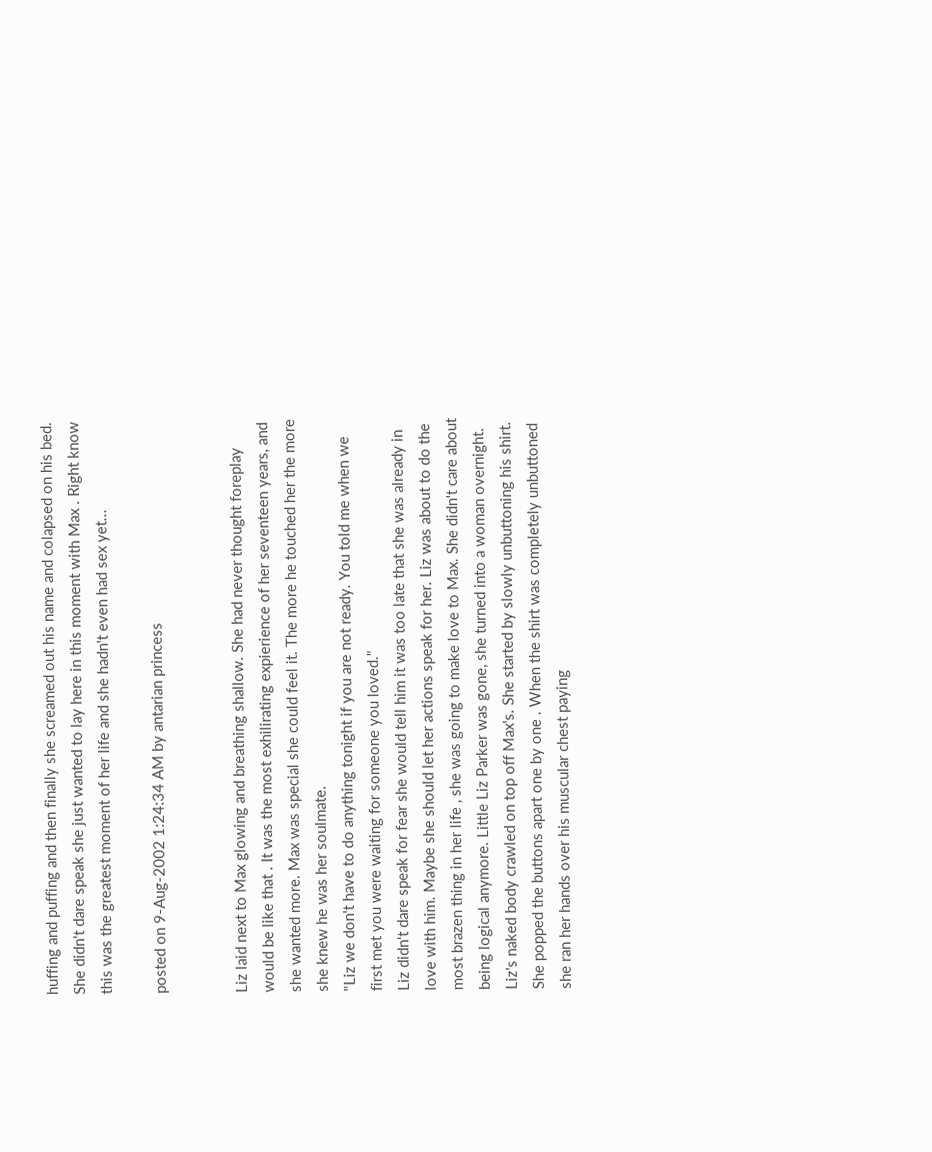huffing and puffing and then finally she screamed out his name and colapsed on his bed. She didn't dare speak she just wanted to lay here in this moment with Max . Right know this was the greatest moment of her life and she hadn't even had sex yet...

posted on 9-Aug-2002 1:24:34 AM by antarian princess


Liz laid next to Max glowing and breathing shallow. She had never thought foreplay would be like that . It was the most exhilirating expierience of her seventeen years, and she wanted more. Max was special she could feel it. The more he touched her the more she knew he was her soulmate.
"Liz we don't have to do anything tonight if you are not ready. You told me when we first met you were waiting for someone you loved."
Liz didn't dare speak for fear she would tell him it was too late that she was already in love with him. Maybe she should let her actions speak for her. Liz was about to do the most brazen thing in her life , she was going to make love to Max. She didn't care about being logical anymore. Little Liz Parker was gone, she turned into a woman overnight.
Liz's naked body crawled on top off Max's. She started by slowly unbuttoning his shirt. She popped the buttons apart one by one . When the shirt was completely unbuttoned she ran her hands over his muscular chest paying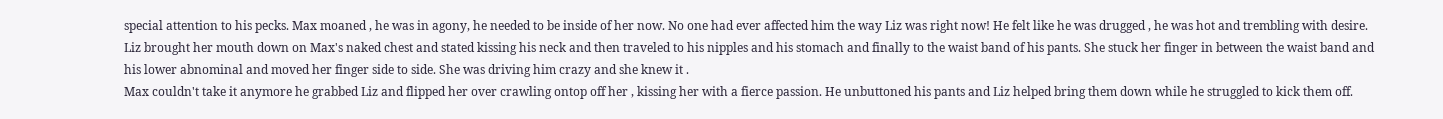special attention to his pecks. Max moaned , he was in agony, he needed to be inside of her now. No one had ever affected him the way Liz was right now! He felt like he was drugged , he was hot and trembling with desire. Liz brought her mouth down on Max's naked chest and stated kissing his neck and then traveled to his nipples and his stomach and finally to the waist band of his pants. She stuck her finger in between the waist band and his lower abnominal and moved her finger side to side. She was driving him crazy and she knew it .
Max couldn't take it anymore he grabbed Liz and flipped her over crawling ontop off her , kissing her with a fierce passion. He unbuttoned his pants and Liz helped bring them down while he struggled to kick them off.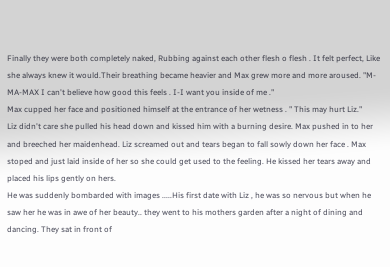Finally they were both completely naked, Rubbing against each other flesh o flesh . It felt perfect, Like she always knew it would.Their breathing became heavier and Max grew more and more aroused. "M-MA-MAX I can't believe how good this feels . I-I want you inside of me ."
Max cupped her face and positioned himself at the entrance of her wetness . " This may hurt Liz."
Liz didn't care she pulled his head down and kissed him with a burning desire. Max pushed in to her and breeched her maidenhead. Liz screamed out and tears began to fall sowly down her face . Max stoped and just laid inside of her so she could get used to the feeling. He kissed her tears away and placed his lips gently on hers.
He was suddenly bombarded with images .....His first date with Liz , he was so nervous but when he saw her he was in awe of her beauty.. they went to his mothers garden after a night of dining and dancing. They sat in front of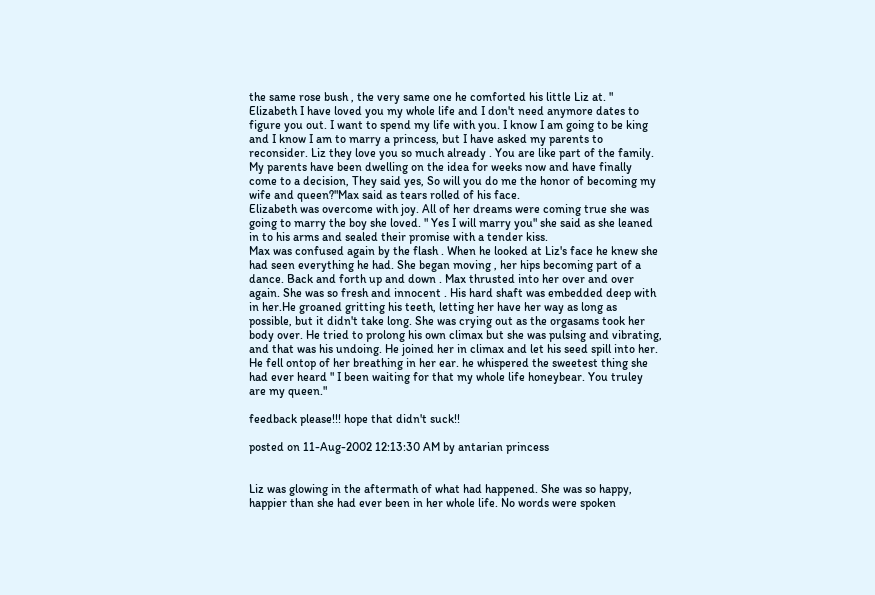the same rose bush , the very same one he comforted his little Liz at. " Elizabeth I have loved you my whole life and I don't need anymore dates to figure you out. I want to spend my life with you. I know I am going to be king and I know I am to marry a princess, but I have asked my parents to reconsider. Liz they love you so much already . You are like part of the family. My parents have been dwelling on the idea for weeks now and have finally come to a decision, They said yes, So will you do me the honor of becoming my wife and queen?"Max said as tears rolled of his face.
Elizabeth was overcome with joy. All of her dreams were coming true she was going to marry the boy she loved. " Yes I will marry you" she said as she leaned in to his arms and sealed their promise with a tender kiss.
Max was confused again by the flash . When he looked at Liz's face he knew she had seen everything he had. She began moving , her hips becoming part of a dance. Back and forth up and down . Max thrusted into her over and over again. She was so fresh and innocent . His hard shaft was embedded deep with in her.He groaned gritting his teeth, letting her have her way as long as possible, but it didn't take long. She was crying out as the orgasams took her body over. He tried to prolong his own climax but she was pulsing and vibrating, and that was his undoing. He joined her in climax and let his seed spill into her. He fell ontop of her breathing in her ear. he whispered the sweetest thing she had ever heard " I been waiting for that my whole life honeybear. You truley are my queen."

feedback please!!! hope that didn't suck!!

posted on 11-Aug-2002 12:13:30 AM by antarian princess


Liz was glowing in the aftermath of what had happened. She was so happy, happier than she had ever been in her whole life. No words were spoken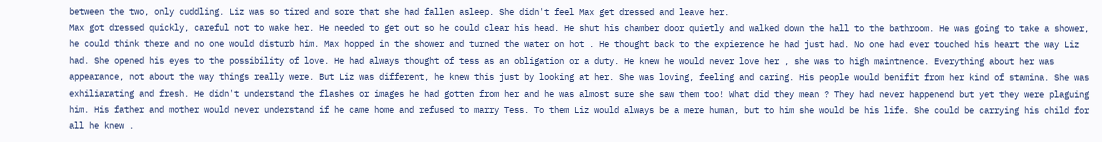between the two, only cuddling. Liz was so tired and sore that she had fallen asleep. She didn't feel Max get dressed and leave her.
Max got dressed quickly, careful not to wake her. He needed to get out so he could clear his head. He shut his chamber door quietly and walked down the hall to the bathroom. He was going to take a shower, he could think there and no one would disturb him. Max hopped in the shower and turned the water on hot . He thought back to the expierence he had just had. No one had ever touched his heart the way Liz had. She opened his eyes to the possibility of love. He had always thought of tess as an obligation or a duty. He knew he would never love her , she was to high maintnence. Everything about her was appearance, not about the way things really were. But Liz was different, he knew this just by looking at her. She was loving, feeling and caring. His people would benifit from her kind of stamina. She was exhiliarating and fresh. He didn't understand the flashes or images he had gotten from her and he was almost sure she saw them too! What did they mean ? They had never happenend but yet they were plaguing him. His father and mother would never understand if he came home and refused to marry Tess. To them Liz would always be a mere human, but to him she would be his life. She could be carrying his child for all he knew .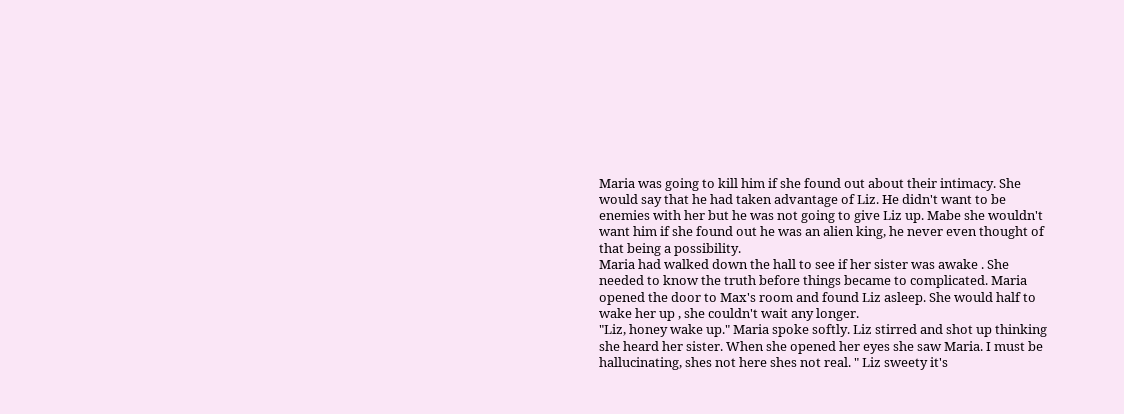Maria was going to kill him if she found out about their intimacy. She would say that he had taken advantage of Liz. He didn't want to be enemies with her but he was not going to give Liz up. Mabe she wouldn't want him if she found out he was an alien king, he never even thought of that being a possibility.
Maria had walked down the hall to see if her sister was awake . She needed to know the truth before things became to complicated. Maria opened the door to Max's room and found Liz asleep. She would half to wake her up , she couldn't wait any longer.
"Liz, honey wake up." Maria spoke softly. Liz stirred and shot up thinking she heard her sister. When she opened her eyes she saw Maria. I must be hallucinating, shes not here shes not real. " Liz sweety it's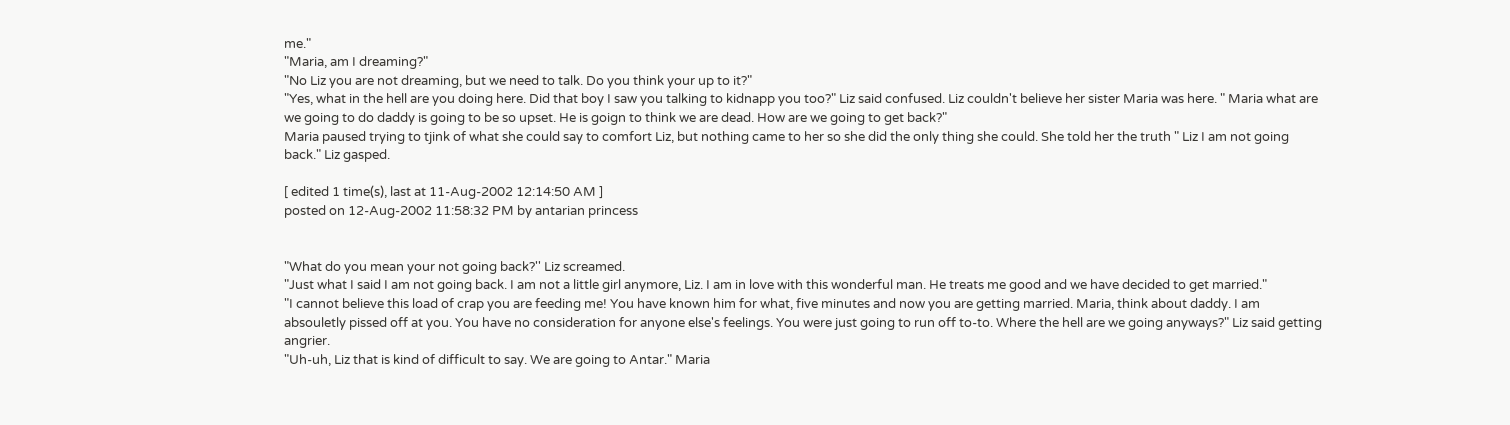me."
"Maria, am I dreaming?"
"No Liz you are not dreaming, but we need to talk. Do you think your up to it?"
"Yes, what in the hell are you doing here. Did that boy I saw you talking to kidnapp you too?" Liz said confused. Liz couldn't believe her sister Maria was here. " Maria what are we going to do daddy is going to be so upset. He is goign to think we are dead. How are we going to get back?"
Maria paused trying to tjink of what she could say to comfort Liz, but nothing came to her so she did the only thing she could. She told her the truth " Liz I am not going back." Liz gasped.

[ edited 1 time(s), last at 11-Aug-2002 12:14:50 AM ]
posted on 12-Aug-2002 11:58:32 PM by antarian princess


"What do you mean your not going back?'' Liz screamed.
"Just what I said I am not going back. I am not a little girl anymore, Liz. I am in love with this wonderful man. He treats me good and we have decided to get married."
"I cannot believe this load of crap you are feeding me! You have known him for what, five minutes and now you are getting married. Maria, think about daddy. I am absouletly pissed off at you. You have no consideration for anyone else's feelings. You were just going to run off to-to. Where the hell are we going anyways?" Liz said getting angrier.
"Uh-uh, Liz that is kind of difficult to say. We are going to Antar." Maria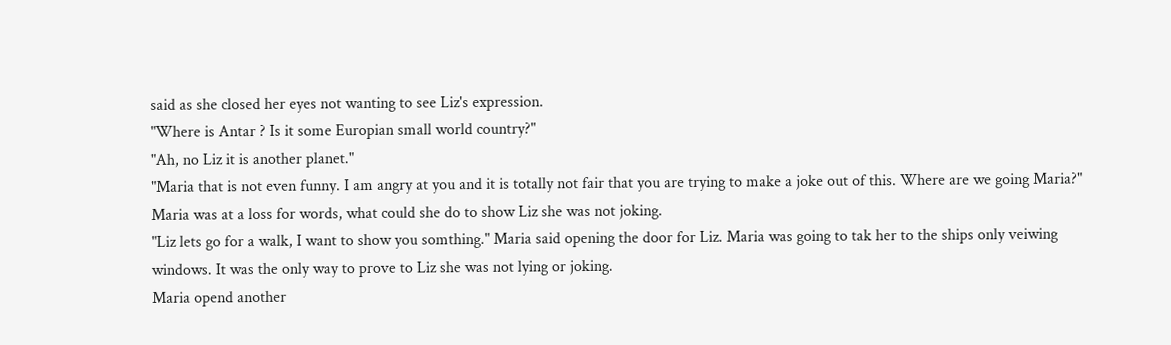said as she closed her eyes not wanting to see Liz's expression.
"Where is Antar ? Is it some Europian small world country?"
"Ah, no Liz it is another planet."
"Maria that is not even funny. I am angry at you and it is totally not fair that you are trying to make a joke out of this. Where are we going Maria?"
Maria was at a loss for words, what could she do to show Liz she was not joking.
"Liz lets go for a walk, I want to show you somthing." Maria said opening the door for Liz. Maria was going to tak her to the ships only veiwing windows. It was the only way to prove to Liz she was not lying or joking.
Maria opend another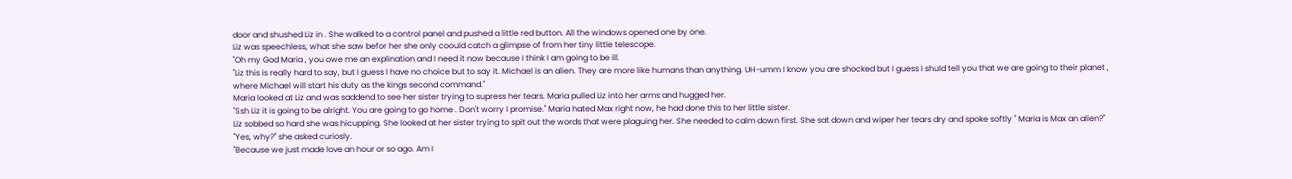door and shushed Liz in . She walked to a control panel and pushed a little red button. All the windows opened one by one.
Liz was speechless, what she saw befor her she only coould catch a glimpse of from her tiny little telescope.
"Oh my God Maria , you owe me an explination and I need it now because I think I am going to be ill.
"Liz this is really hard to say, but I guess I have no choice but to say it. Michael is an alien. They are more like humans than anything. UH-umm I know you are shocked but I guess I shuld tell you that we are going to their planet , where Michael will start his duty as the kings second command."
Maria looked at Liz and was saddend to see her sister trying to supress her tears. Maria pulled Liz into her arms and hugged her.
"Ssh Liz it is going to be alright. You are going to go home . Don't worry I promise." Maria hated Max right now, he had done this to her little sister.
Liz sobbed so hard she was hicupping. She looked at her sister trying to spit out the words that were plaguing her. She needed to calm down first. She sat down and wiper her tears dry and spoke softly " Maria is Max an alien?"
"Yes, why?" she asked curiosly.
"Because we just made love an hour or so ago. Am I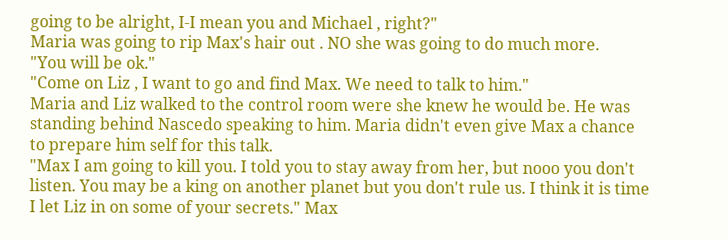going to be alright, I-I mean you and Michael , right?"
Maria was going to rip Max's hair out . NO she was going to do much more.
"You will be ok."
"Come on Liz , I want to go and find Max. We need to talk to him."
Maria and Liz walked to the control room were she knew he would be. He was standing behind Nascedo speaking to him. Maria didn't even give Max a chance to prepare him self for this talk.
"Max I am going to kill you. I told you to stay away from her, but nooo you don't listen. You may be a king on another planet but you don't rule us. I think it is time I let Liz in on some of your secrets." Max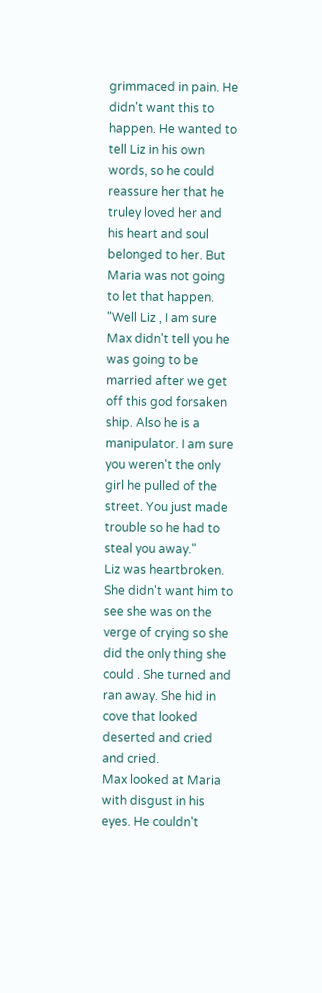grimmaced in pain. He didn't want this to happen. He wanted to tell Liz in his own words, so he could reassure her that he truley loved her and his heart and soul belonged to her. But Maria was not going to let that happen.
"Well Liz , I am sure Max didn't tell you he was going to be married after we get off this god forsaken ship. Also he is a manipulator. I am sure you weren't the only girl he pulled of the street. You just made trouble so he had to steal you away."
Liz was heartbroken. She didn't want him to see she was on the verge of crying so she did the only thing she could . She turned and ran away. She hid in cove that looked deserted and cried and cried.
Max looked at Maria with disgust in his eyes. He couldn't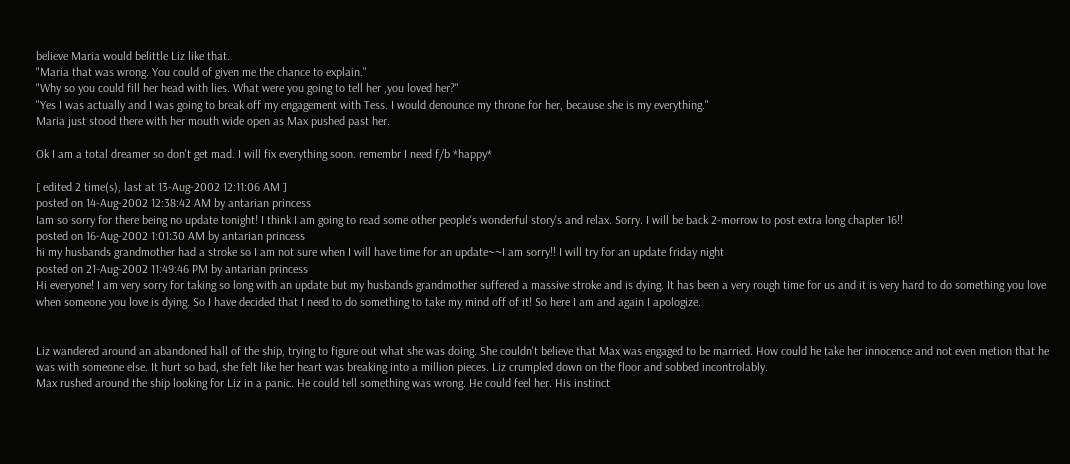believe Maria would belittle Liz like that.
"Maria that was wrong. You could of given me the chance to explain."
"Why so you could fill her head with lies. What were you going to tell her ,you loved her?"
"Yes I was actually and I was going to break off my engagement with Tess. I would denounce my throne for her, because she is my everything."
Maria just stood there with her mouth wide open as Max pushed past her.

Ok I am a total dreamer so don't get mad. I will fix everything soon. remembr I need f/b *happy*

[ edited 2 time(s), last at 13-Aug-2002 12:11:06 AM ]
posted on 14-Aug-2002 12:38:42 AM by antarian princess
Iam so sorry for there being no update tonight! I think I am going to read some other people's wonderful story's and relax. Sorry. I will be back 2-morrow to post extra long chapter 16!!
posted on 16-Aug-2002 1:01:30 AM by antarian princess
hi my husbands grandmother had a stroke so I am not sure when I will have time for an update~~I am sorry!! I will try for an update friday night
posted on 21-Aug-2002 11:49:46 PM by antarian princess
Hi everyone! I am very sorry for taking so long with an update but my husbands grandmother suffered a massive stroke and is dying. It has been a very rough time for us and it is very hard to do something you love when someone you love is dying. So I have decided that I need to do something to take my mind off of it! So here I am and again I apologize.


Liz wandered around an abandoned hall of the ship, trying to figure out what she was doing. She couldn't believe that Max was engaged to be married. How could he take her innocence and not even metion that he was with someone else. It hurt so bad, she felt like her heart was breaking into a million pieces. Liz crumpled down on the floor and sobbed incontrolably.
Max rushed around the ship looking for Liz in a panic. He could tell something was wrong. He could feel her. His instinct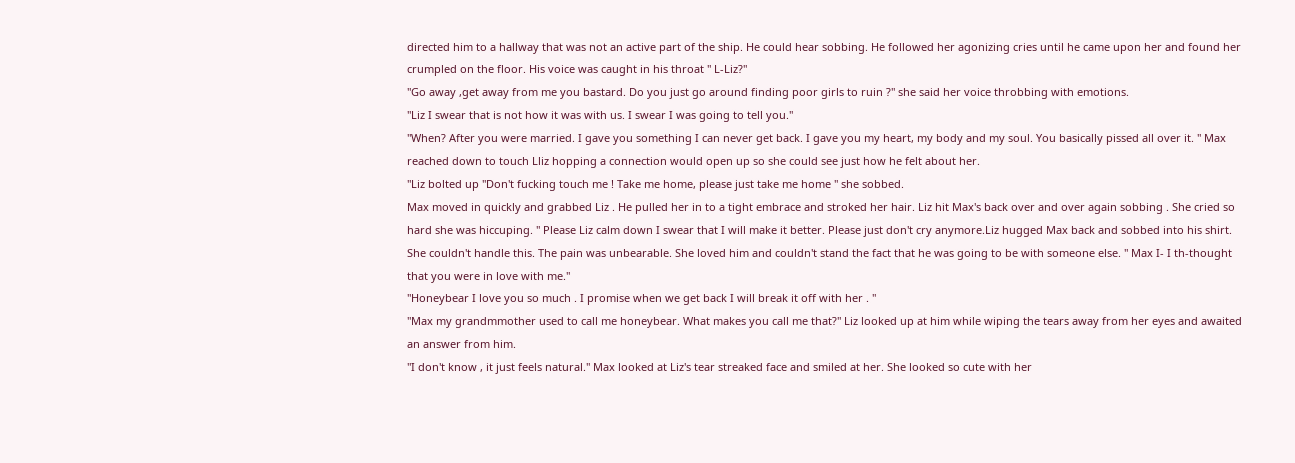directed him to a hallway that was not an active part of the ship. He could hear sobbing. He followed her agonizing cries until he came upon her and found her crumpled on the floor. His voice was caught in his throat " L-Liz?"
"Go away ,get away from me you bastard. Do you just go around finding poor girls to ruin ?" she said her voice throbbing with emotions.
"Liz I swear that is not how it was with us. I swear I was going to tell you."
"When? After you were married. I gave you something I can never get back. I gave you my heart, my body and my soul. You basically pissed all over it. " Max reached down to touch Lliz hopping a connection would open up so she could see just how he felt about her.
"Liz bolted up "Don't fucking touch me ! Take me home, please just take me home " she sobbed.
Max moved in quickly and grabbed Liz . He pulled her in to a tight embrace and stroked her hair. Liz hit Max's back over and over again sobbing . She cried so hard she was hiccuping. " Please Liz calm down I swear that I will make it better. Please just don't cry anymore.Liz hugged Max back and sobbed into his shirt. She couldn't handle this. The pain was unbearable. She loved him and couldn't stand the fact that he was going to be with someone else. " Max I- I th-thought that you were in love with me."
"Honeybear I love you so much . I promise when we get back I will break it off with her . "
"Max my grandmmother used to call me honeybear. What makes you call me that?" Liz looked up at him while wiping the tears away from her eyes and awaited an answer from him.
"I don't know , it just feels natural." Max looked at Liz's tear streaked face and smiled at her. She looked so cute with her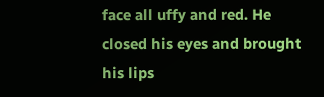face all uffy and red. He closed his eyes and brought his lips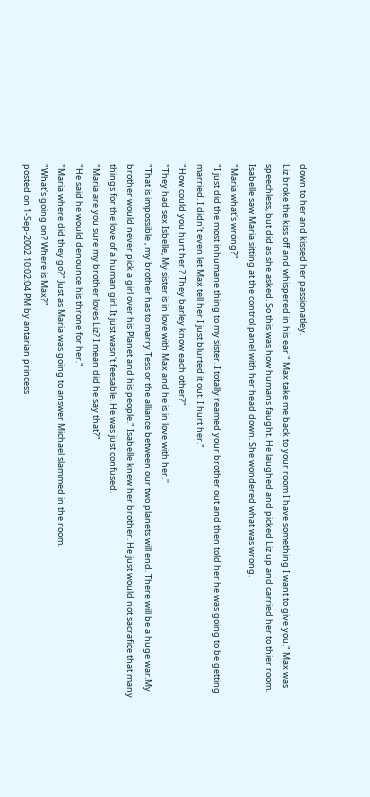down to her and kissed her passionatley.
Liz broke the kiss off and whispered in his ear " Max take me back to your room I have something I want to give you." Max was speechless, but did as she asked. So this was how humans faught. He laughed and picked Liz up and carried her to thier room.
Isabelle saw Maria sitting at the control panel with her head down. She wondered what was wrong.
"Maria what's wrong?"
"I just did the most inhumane thing to my sister. I totally reamed your brother out and then told her he was going to be getting married. I didn't even let Max tell her I just blurted it out. I hurt her."
"How could you hurt her ? They barley know each other?"
"They had sex Isbelle, My sister is in love with Max and he is in love with her.''
"That is impossible , my brother has to marry Tess or the alliance between our two planets will end. There will be a huge war.My brother would never pick a girl over his Planet and his people." Isabelle knew her brother. He just would not sacrafice that many things for the love of a human girl. It just wasn't feesable. He was just confused.
"Maria are you sure my brother loves Liz? I mean did he say that?"
"He said he would denounce his throne for her."
"Maria where did they go?" Just as Maria was going to answer Michael slammed in the room.
"What's going on? Where is Max?"
posted on 1-Sep-2002 10:02:04 PM by antarian princess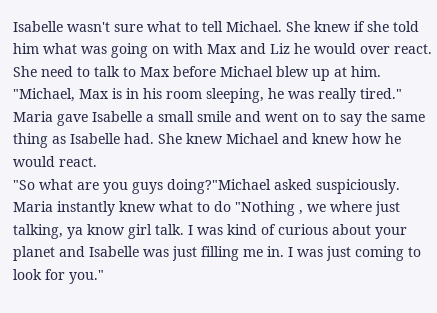Isabelle wasn't sure what to tell Michael. She knew if she told him what was going on with Max and Liz he would over react. She need to talk to Max before Michael blew up at him.
"Michael, Max is in his room sleeping, he was really tired."
Maria gave Isabelle a small smile and went on to say the same thing as Isabelle had. She knew Michael and knew how he would react.
"So what are you guys doing?"Michael asked suspiciously.
Maria instantly knew what to do "Nothing , we where just talking, ya know girl talk. I was kind of curious about your planet and Isabelle was just filling me in. I was just coming to look for you."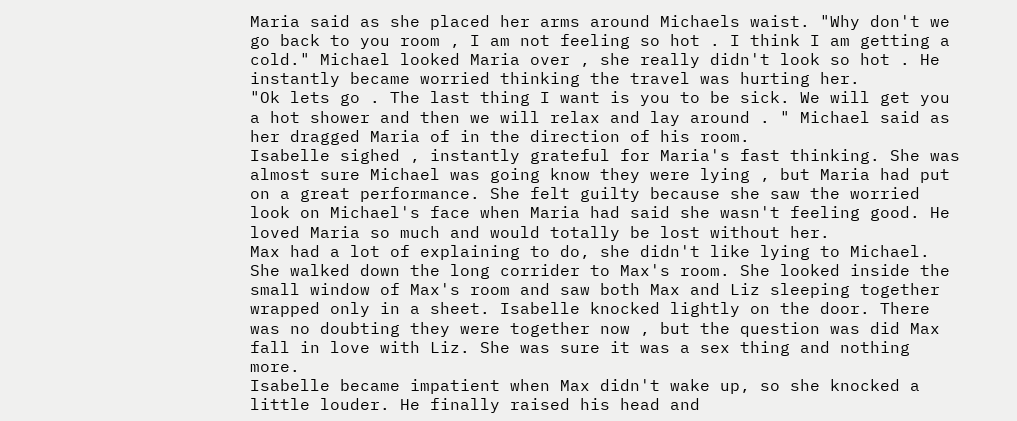Maria said as she placed her arms around Michaels waist. "Why don't we go back to you room , I am not feeling so hot . I think I am getting a cold." Michael looked Maria over , she really didn't look so hot . He instantly became worried thinking the travel was hurting her.
"Ok lets go . The last thing I want is you to be sick. We will get you a hot shower and then we will relax and lay around . " Michael said as her dragged Maria of in the direction of his room.
Isabelle sighed , instantly grateful for Maria's fast thinking. She was almost sure Michael was going know they were lying , but Maria had put on a great performance. She felt guilty because she saw the worried look on Michael's face when Maria had said she wasn't feeling good. He loved Maria so much and would totally be lost without her.
Max had a lot of explaining to do, she didn't like lying to Michael. She walked down the long corrider to Max's room. She looked inside the small window of Max's room and saw both Max and Liz sleeping together wrapped only in a sheet. Isabelle knocked lightly on the door. There was no doubting they were together now , but the question was did Max fall in love with Liz. She was sure it was a sex thing and nothing more.
Isabelle became impatient when Max didn't wake up, so she knocked a little louder. He finally raised his head and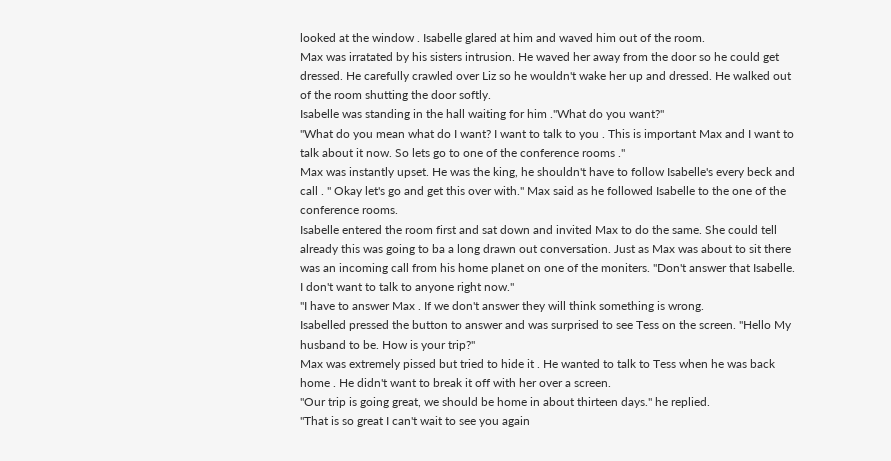looked at the window . Isabelle glared at him and waved him out of the room.
Max was irratated by his sisters intrusion. He waved her away from the door so he could get dressed. He carefully crawled over Liz so he wouldn't wake her up and dressed. He walked out of the room shutting the door softly.
Isabelle was standing in the hall waiting for him ."What do you want?"
"What do you mean what do I want? I want to talk to you . This is important Max and I want to talk about it now. So lets go to one of the conference rooms ."
Max was instantly upset. He was the king, he shouldn't have to follow Isabelle's every beck and call . " Okay let's go and get this over with." Max said as he followed Isabelle to the one of the conference rooms.
Isabelle entered the room first and sat down and invited Max to do the same. She could tell already this was going to ba a long drawn out conversation. Just as Max was about to sit there was an incoming call from his home planet on one of the moniters. "Don't answer that Isabelle. I don't want to talk to anyone right now."
"I have to answer Max . If we don't answer they will think something is wrong.
Isabelled pressed the button to answer and was surprised to see Tess on the screen. "Hello My husband to be. How is your trip?"
Max was extremely pissed but tried to hide it . He wanted to talk to Tess when he was back home . He didn't want to break it off with her over a screen.
"Our trip is going great, we should be home in about thirteen days." he replied.
"That is so great I can't wait to see you again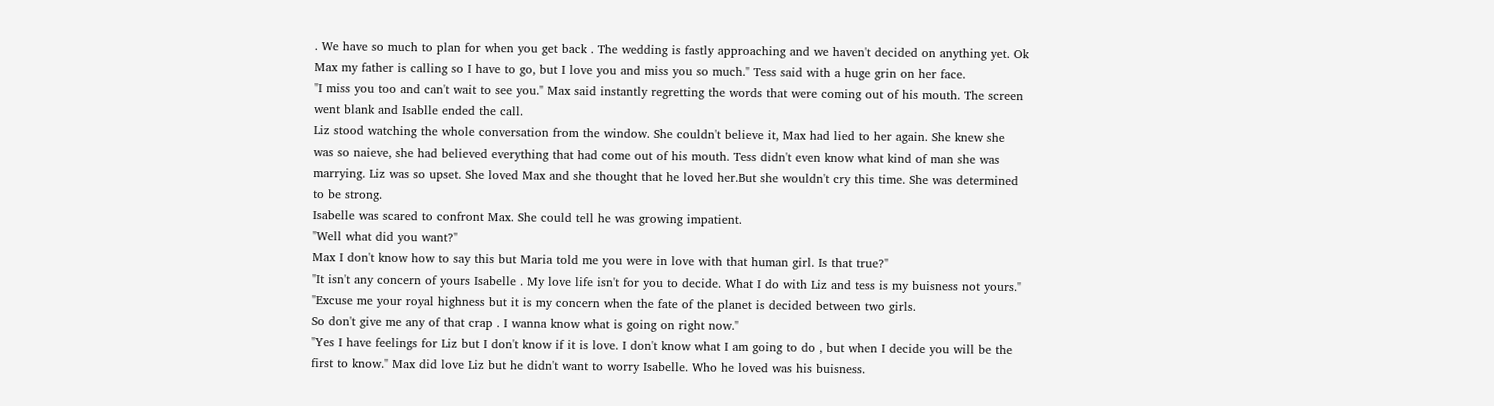. We have so much to plan for when you get back . The wedding is fastly approaching and we haven't decided on anything yet. Ok Max my father is calling so I have to go, but I love you and miss you so much." Tess said with a huge grin on her face.
"I miss you too and can't wait to see you." Max said instantly regretting the words that were coming out of his mouth. The screen went blank and Isablle ended the call.
Liz stood watching the whole conversation from the window. She couldn't believe it, Max had lied to her again. She knew she was so naieve, she had believed everything that had come out of his mouth. Tess didn't even know what kind of man she was marrying. Liz was so upset. She loved Max and she thought that he loved her.But she wouldn't cry this time. She was determined to be strong.
Isabelle was scared to confront Max. She could tell he was growing impatient.
"Well what did you want?"
Max I don't know how to say this but Maria told me you were in love with that human girl. Is that true?"
"It isn't any concern of yours Isabelle . My love life isn't for you to decide. What I do with Liz and tess is my buisness not yours."
"Excuse me your royal highness but it is my concern when the fate of the planet is decided between two girls.
So don't give me any of that crap . I wanna know what is going on right now."
"Yes I have feelings for Liz but I don't know if it is love. I don't know what I am going to do , but when I decide you will be the first to know." Max did love Liz but he didn't want to worry Isabelle. Who he loved was his buisness.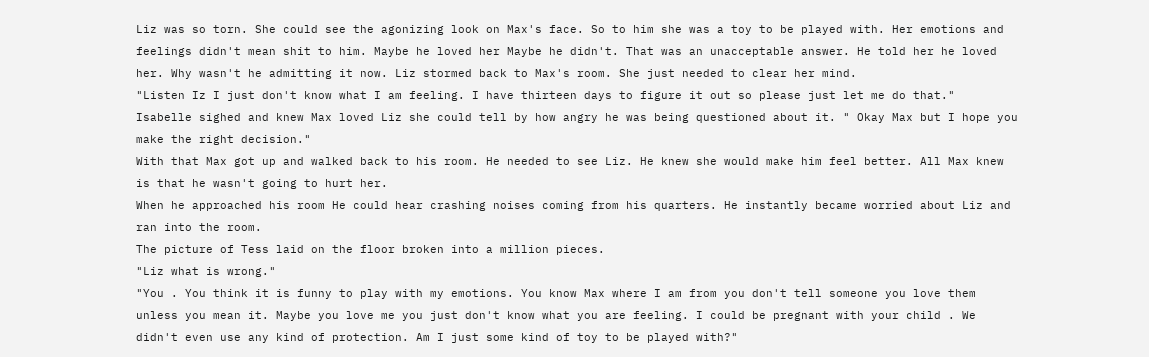Liz was so torn. She could see the agonizing look on Max's face. So to him she was a toy to be played with. Her emotions and feelings didn't mean shit to him. Maybe he loved her Maybe he didn't. That was an unacceptable answer. He told her he loved her. Why wasn't he admitting it now. Liz stormed back to Max's room. She just needed to clear her mind.
"Listen Iz I just don't know what I am feeling. I have thirteen days to figure it out so please just let me do that."
Isabelle sighed and knew Max loved Liz she could tell by how angry he was being questioned about it. " Okay Max but I hope you make the right decision."
With that Max got up and walked back to his room. He needed to see Liz. He knew she would make him feel better. All Max knew is that he wasn't going to hurt her.
When he approached his room He could hear crashing noises coming from his quarters. He instantly became worried about Liz and ran into the room.
The picture of Tess laid on the floor broken into a million pieces.
"Liz what is wrong."
"You . You think it is funny to play with my emotions. You know Max where I am from you don't tell someone you love them unless you mean it. Maybe you love me you just don't know what you are feeling. I could be pregnant with your child . We didn't even use any kind of protection. Am I just some kind of toy to be played with?"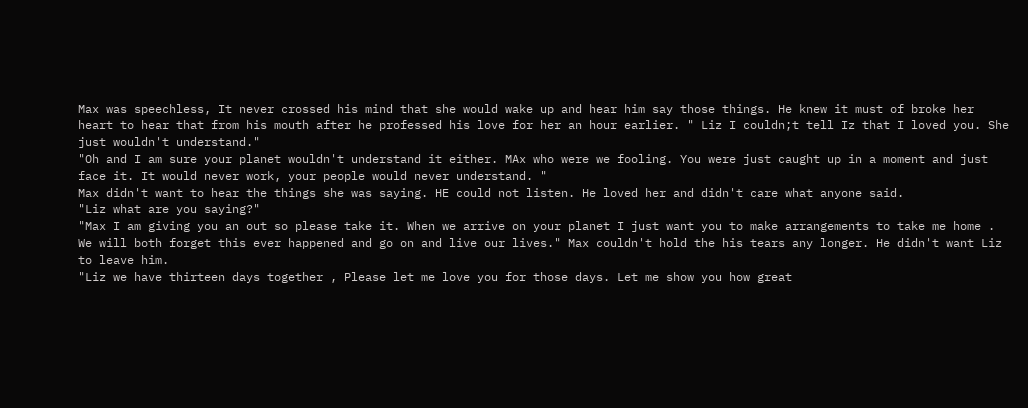Max was speechless, It never crossed his mind that she would wake up and hear him say those things. He knew it must of broke her heart to hear that from his mouth after he professed his love for her an hour earlier. " Liz I couldn;t tell Iz that I loved you. She just wouldn't understand."
"Oh and I am sure your planet wouldn't understand it either. MAx who were we fooling. You were just caught up in a moment and just face it. It would never work, your people would never understand. "
Max didn't want to hear the things she was saying. HE could not listen. He loved her and didn't care what anyone said.
"Liz what are you saying?"
"Max I am giving you an out so please take it. When we arrive on your planet I just want you to make arrangements to take me home . We will both forget this ever happened and go on and live our lives." Max couldn't hold the his tears any longer. He didn't want Liz to leave him.
"Liz we have thirteen days together , Please let me love you for those days. Let me show you how great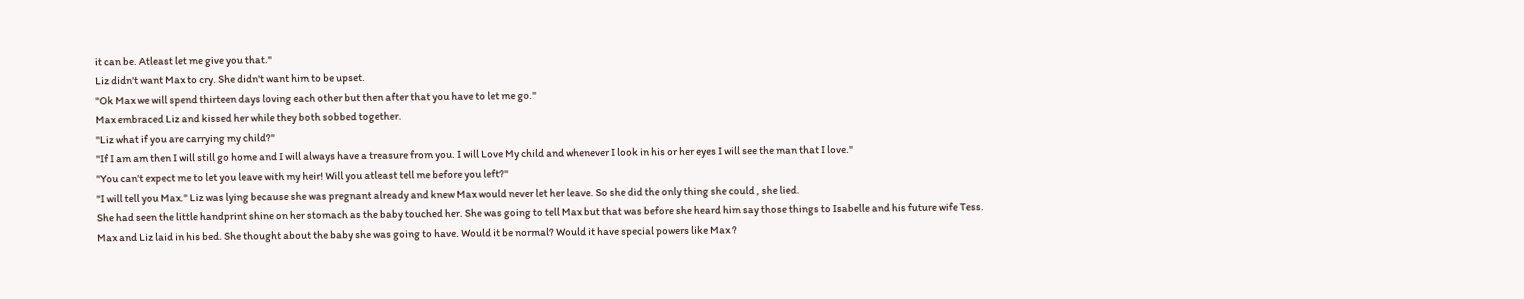it can be. Atleast let me give you that."
Liz didn't want Max to cry. She didn't want him to be upset.
"Ok Max we will spend thirteen days loving each other but then after that you have to let me go."
Max embraced Liz and kissed her while they both sobbed together.
"Liz what if you are carrying my child?"
"If I am am then I will still go home and I will always have a treasure from you. I will Love My child and whenever I look in his or her eyes I will see the man that I love."
"You can't expect me to let you leave with my heir! Will you atleast tell me before you left?"
"I will tell you Max." Liz was lying because she was pregnant already and knew Max would never let her leave. So she did the only thing she could , she lied.
She had seen the little handprint shine on her stomach as the baby touched her. She was going to tell Max but that was before she heard him say those things to Isabelle and his future wife Tess.
Max and Liz laid in his bed. She thought about the baby she was going to have. Would it be normal? Would it have special powers like Max ?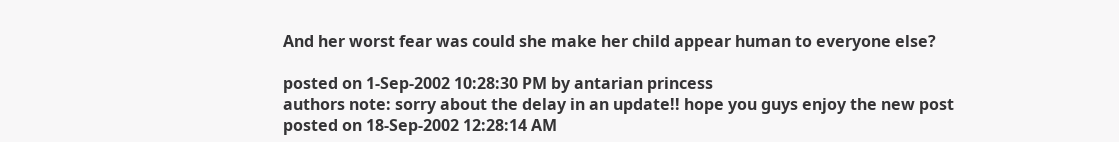And her worst fear was could she make her child appear human to everyone else?

posted on 1-Sep-2002 10:28:30 PM by antarian princess
authors note: sorry about the delay in an update!! hope you guys enjoy the new post
posted on 18-Sep-2002 12:28:14 AM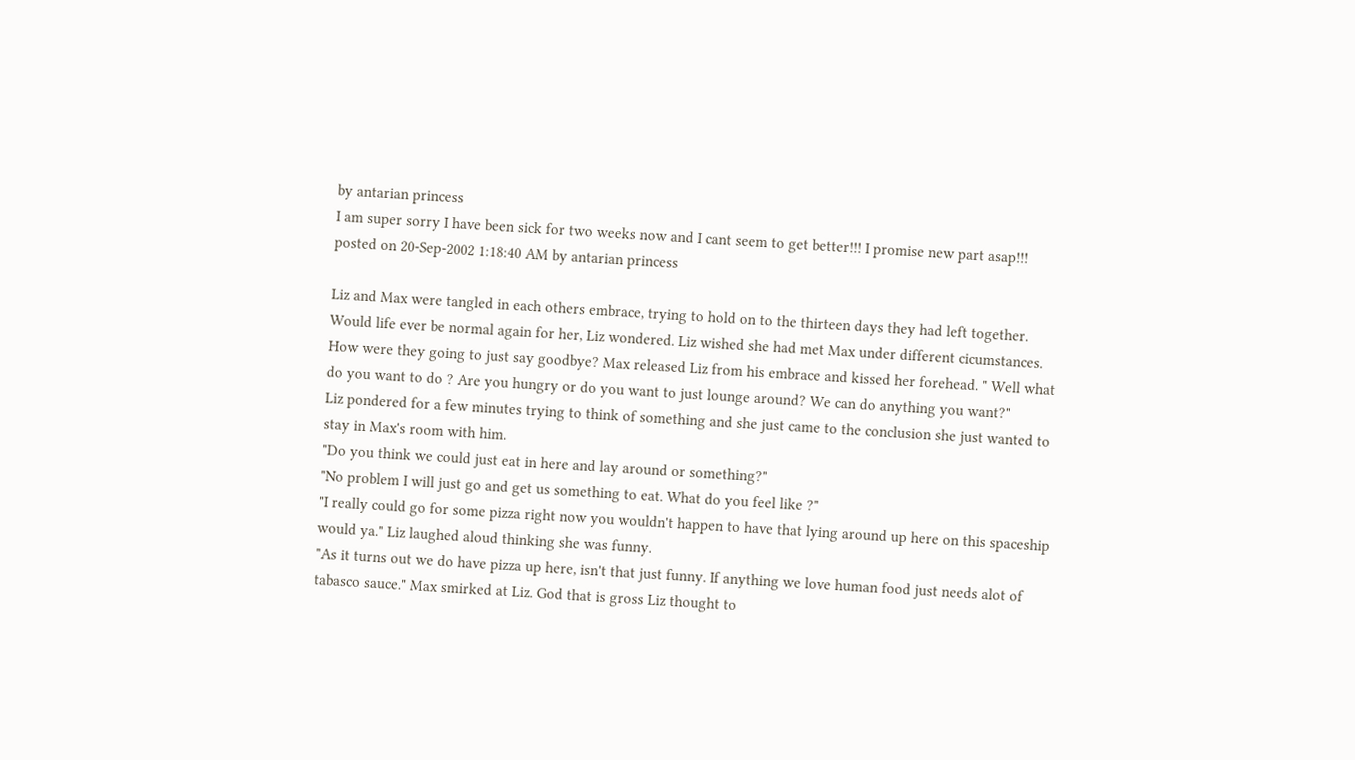by antarian princess
I am super sorry I have been sick for two weeks now and I cant seem to get better!!! I promise new part asap!!!
posted on 20-Sep-2002 1:18:40 AM by antarian princess

Liz and Max were tangled in each others embrace, trying to hold on to the thirteen days they had left together. Would life ever be normal again for her, Liz wondered. Liz wished she had met Max under different cicumstances. How were they going to just say goodbye? Max released Liz from his embrace and kissed her forehead. " Well what do you want to do ? Are you hungry or do you want to just lounge around? We can do anything you want?"
Liz pondered for a few minutes trying to think of something and she just came to the conclusion she just wanted to stay in Max's room with him.
"Do you think we could just eat in here and lay around or something?"
"No problem I will just go and get us something to eat. What do you feel like ?"
"I really could go for some pizza right now you wouldn't happen to have that lying around up here on this spaceship would ya." Liz laughed aloud thinking she was funny.
"As it turns out we do have pizza up here, isn't that just funny. If anything we love human food just needs alot of tabasco sauce." Max smirked at Liz. God that is gross Liz thought to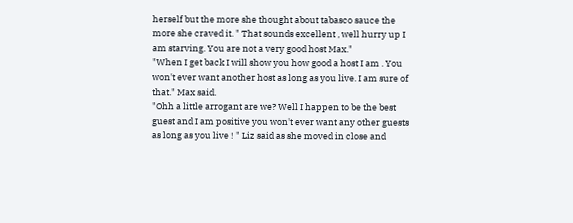herself but the more she thought about tabasco sauce the more she craved it. " That sounds excellent , well hurry up I am starving. You are not a very good host Max."
"When I get back I will show you how good a host I am . You won't ever want another host as long as you live. I am sure of that." Max said.
"Ohh a little arrogant are we? Well I happen to be the best guest and I am positive you won't ever want any other guests as long as you live ! " Liz said as she moved in close and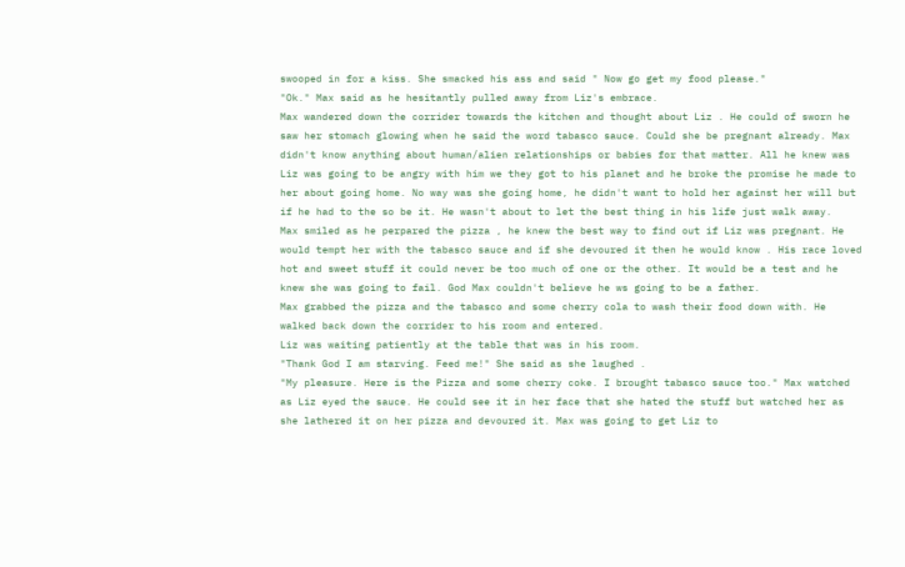swooped in for a kiss. She smacked his ass and said " Now go get my food please."
"Ok." Max said as he hesitantly pulled away from Liz's embrace.
Max wandered down the corrider towards the kitchen and thought about Liz . He could of sworn he saw her stomach glowing when he said the word tabasco sauce. Could she be pregnant already. Max didn't know anything about human/alien relationships or babies for that matter. All he knew was Liz was going to be angry with him we they got to his planet and he broke the promise he made to her about going home. No way was she going home, he didn't want to hold her against her will but if he had to the so be it. He wasn't about to let the best thing in his life just walk away.
Max smiled as he perpared the pizza , he knew the best way to find out if Liz was pregnant. He would tempt her with the tabasco sauce and if she devoured it then he would know . His race loved hot and sweet stuff it could never be too much of one or the other. It would be a test and he knew she was going to fail. God Max couldn't believe he ws going to be a father.
Max grabbed the pizza and the tabasco and some cherry cola to wash their food down with. He walked back down the corrider to his room and entered.
Liz was waiting patiently at the table that was in his room.
"Thank God I am starving. Feed me!" She said as she laughed .
"My pleasure. Here is the Pizza and some cherry coke. I brought tabasco sauce too." Max watched as Liz eyed the sauce. He could see it in her face that she hated the stuff but watched her as she lathered it on her pizza and devoured it. Max was going to get Liz to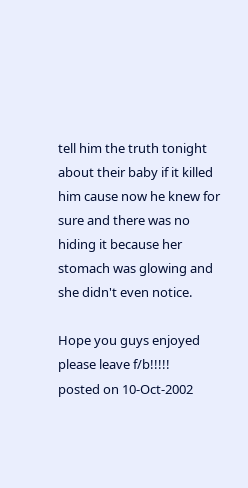tell him the truth tonight about their baby if it killed him cause now he knew for sure and there was no hiding it because her stomach was glowing and she didn't even notice.

Hope you guys enjoyed please leave f/b!!!!!
posted on 10-Oct-2002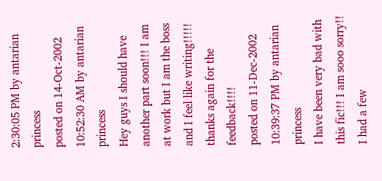2:30:05 PM by antarian princess
posted on 14-Oct-2002 10:52:30 AM by antarian princess
Hey guys I should have another part soon!!! I am at work but I am the boss and I feel like writing!!!!!
thanks again for the feedback!!!!
posted on 11-Dec-2002 10:39:37 PM by antarian princess
I have been very bad with this fic!!! I am sooo sorry!! I had a few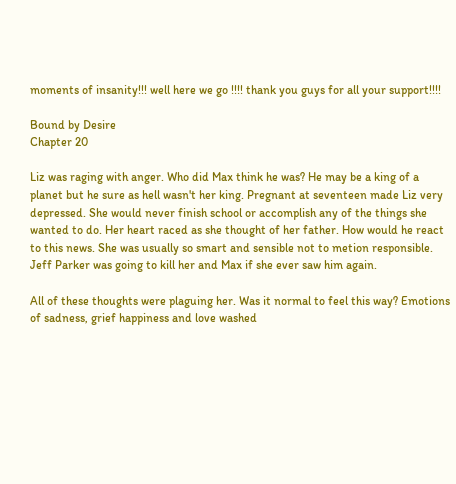moments of insanity!!! well here we go !!!! thank you guys for all your support!!!!

Bound by Desire
Chapter 20

Liz was raging with anger. Who did Max think he was? He may be a king of a planet but he sure as hell wasn't her king. Pregnant at seventeen made Liz very depressed. She would never finish school or accomplish any of the things she wanted to do. Her heart raced as she thought of her father. How would he react to this news. She was usually so smart and sensible not to metion responsible. Jeff Parker was going to kill her and Max if she ever saw him again.

All of these thoughts were plaguing her. Was it normal to feel this way? Emotions of sadness, grief happiness and love washed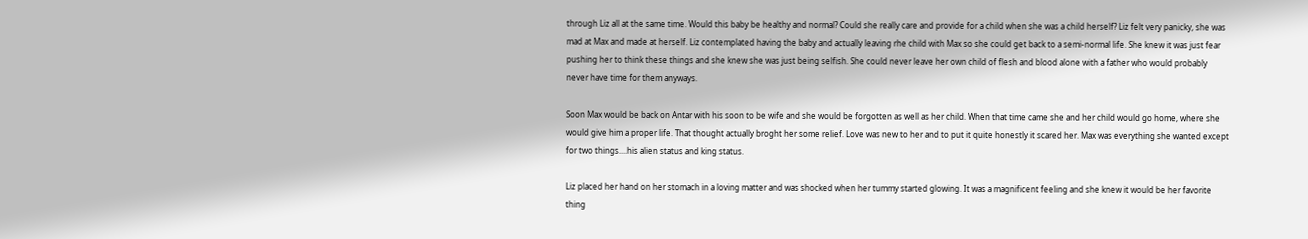through Liz all at the same time. Would this baby be healthy and normal? Could she really care and provide for a child when she was a child herself? Liz felt very panicky, she was mad at Max and made at herself. Liz contemplated having the baby and actually leaving rhe child with Max so she could get back to a semi-normal life. She knew it was just fear pushing her to think these things and she knew she was just being selfish. She could never leave her own child of flesh and blood alone with a father who would probably never have time for them anyways.

Soon Max would be back on Antar with his soon to be wife and she would be forgotten as well as her child. When that time came she and her child would go home, where she would give him a proper life. That thought actually broght her some relief. Love was new to her and to put it quite honestly it scared her. Max was everything she wanted except for two things....his alien status and king status.

Liz placed her hand on her stomach in a loving matter and was shocked when her tummy started glowing. It was a magnificent feeling and she knew it would be her favorite thing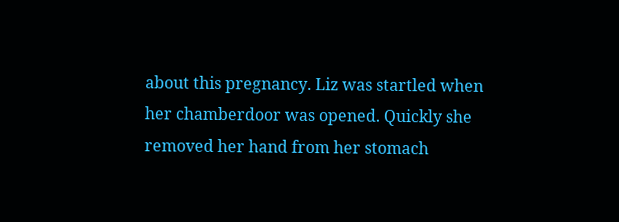about this pregnancy. Liz was startled when her chamberdoor was opened. Quickly she removed her hand from her stomach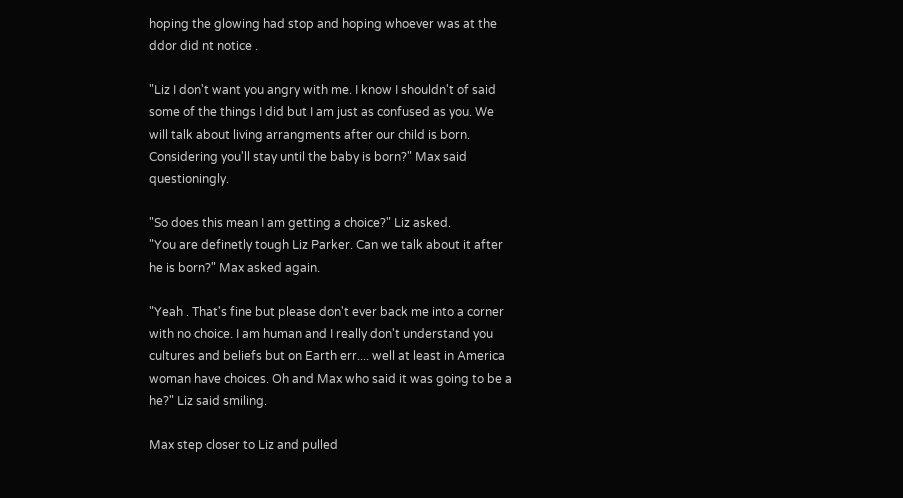hoping the glowing had stop and hoping whoever was at the ddor did nt notice .

"Liz I don't want you angry with me. I know I shouldn't of said some of the things I did but I am just as confused as you. We will talk about living arrangments after our child is born. Considering you'll stay until the baby is born?" Max said questioningly.

"So does this mean I am getting a choice?" Liz asked.
"You are definetly tough Liz Parker. Can we talk about it after he is born?" Max asked again.

"Yeah . That's fine but please don't ever back me into a corner with no choice. I am human and I really don't understand you cultures and beliefs but on Earth err.... well at least in America woman have choices. Oh and Max who said it was going to be a he?" Liz said smiling.

Max step closer to Liz and pulled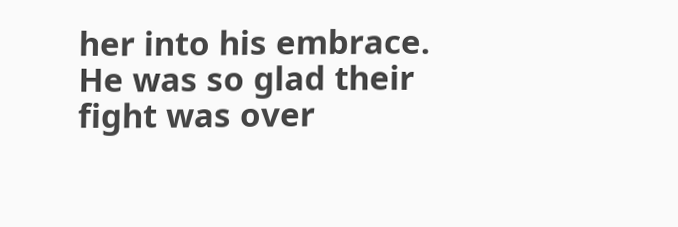her into his embrace. He was so glad their fight was over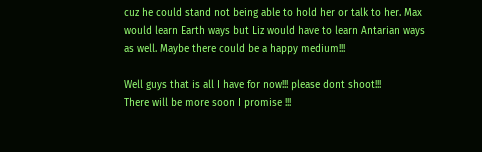cuz he could stand not being able to hold her or talk to her. Max would learn Earth ways but Liz would have to learn Antarian ways as well. Maybe there could be a happy medium!!!

Well guys that is all I have for now!!! please dont shoot!!!
There will be more soon I promise !!!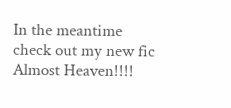In the meantime check out my new fic Almost Heaven!!!!